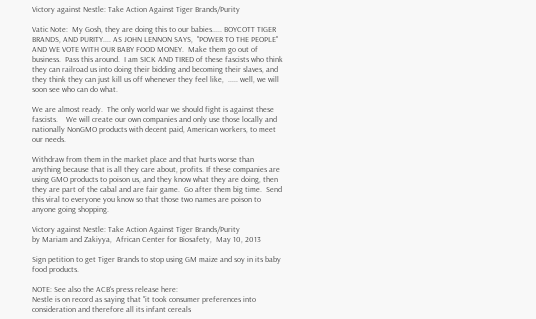Victory against Nestle: Take Action Against Tiger Brands/Purity

Vatic Note:  My Gosh, they are doing this to our babies..... BOYCOTT TIGER BRANDS, AND PURITY.... AS JOHN LENNON SAYS,  "POWER TO THE PEOPLE" AND WE VOTE WITH OUR BABY FOOD MONEY.  Make them go out of business.  Pass this around.  I am SICK AND TIRED of these fascists who think they can railroad us into doing their bidding and becoming their slaves, and they think they can just kill us off whenever they feel like,  ..... well, we will soon see who can do what.

We are almost ready.  The only world war we should fight is against these fascists.    We will create our own companies and only use those locally and nationally NonGMO products with decent paid, American workers, to meet our needs.

Withdraw from them in the market place and that hurts worse than anything because that is all they care about, profits. If these companies are using GMO products to poison us, and they know what they are doing, then they are part of the cabal and are fair game.  Go after them big time.  Send this viral to everyone you know so that those two names are poison to anyone going shopping.

Victory against Nestle: Take Action Against Tiger Brands/Purity
by Mariam and Zakiyya,  African Center for Biosafety,  May 10, 2013

Sign petition to get Tiger Brands to stop using GM maize and soy in its baby food products.

NOTE: See also the ACB's press release here:
Nestle is on record as saying that "it took consumer preferences into consideration and therefore all its infant cereals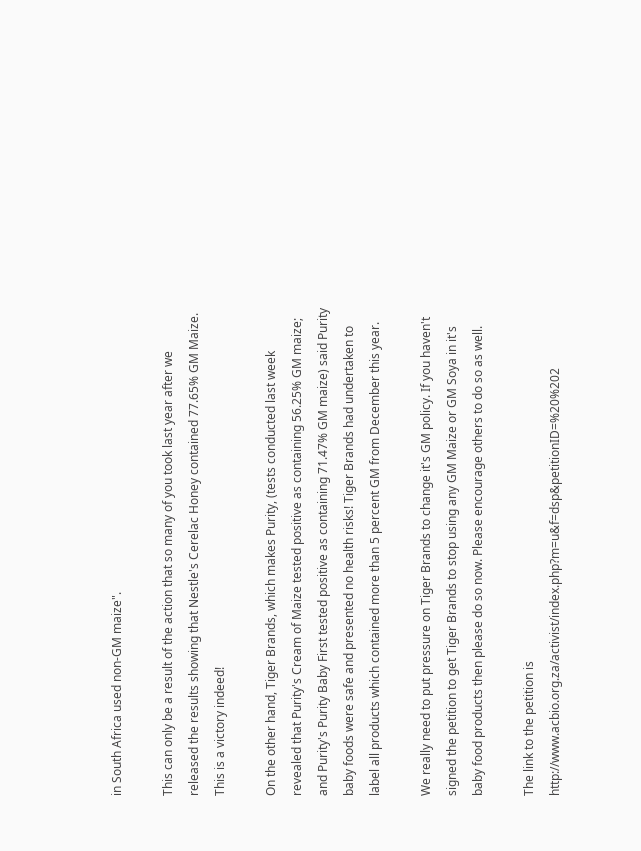in South Africa used non-GM maize".

This can only be a result of the action that so many of you took last year after we released the results showing that Nestle's Cerelac Honey contained 77.65% GM Maize. This is a victory indeed!

On the other hand, Tiger Brands, which makes Purity, (tests conducted last week revealed that Purity's Cream of Maize tested positive as containing 56.25% GM maize; and Purity's Purity Baby First tested positive as containing 71.47% GM maize) said Purity baby foods were safe and presented no health risks! Tiger Brands had undertaken to label all products which contained more than 5 percent GM from December this year.

We really need to put pressure on Tiger Brands to change it's GM policy. If you haven't signed the petition to get Tiger Brands to stop using any GM Maize or GM Soya in it's baby food products then please do so now. Please encourage others to do so as well.

The link to the petition is http://www.acbio.org.za/activist/index.php?m=u&f=dsp&petitionID=%20%202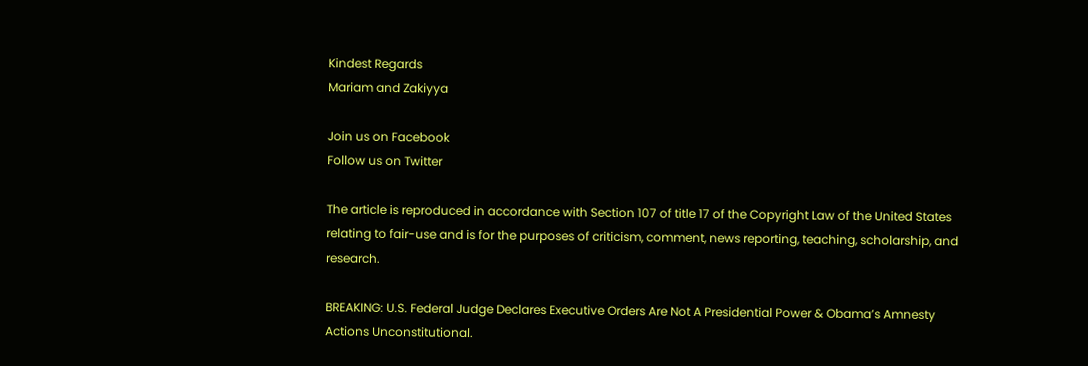Kindest Regards
Mariam and Zakiyya

Join us on Facebook
Follow us on Twitter

The article is reproduced in accordance with Section 107 of title 17 of the Copyright Law of the United States relating to fair-use and is for the purposes of criticism, comment, news reporting, teaching, scholarship, and research.

BREAKING: U.S. Federal Judge Declares Executive Orders Are Not A Presidential Power & Obama’s Amnesty Actions Unconstitutional.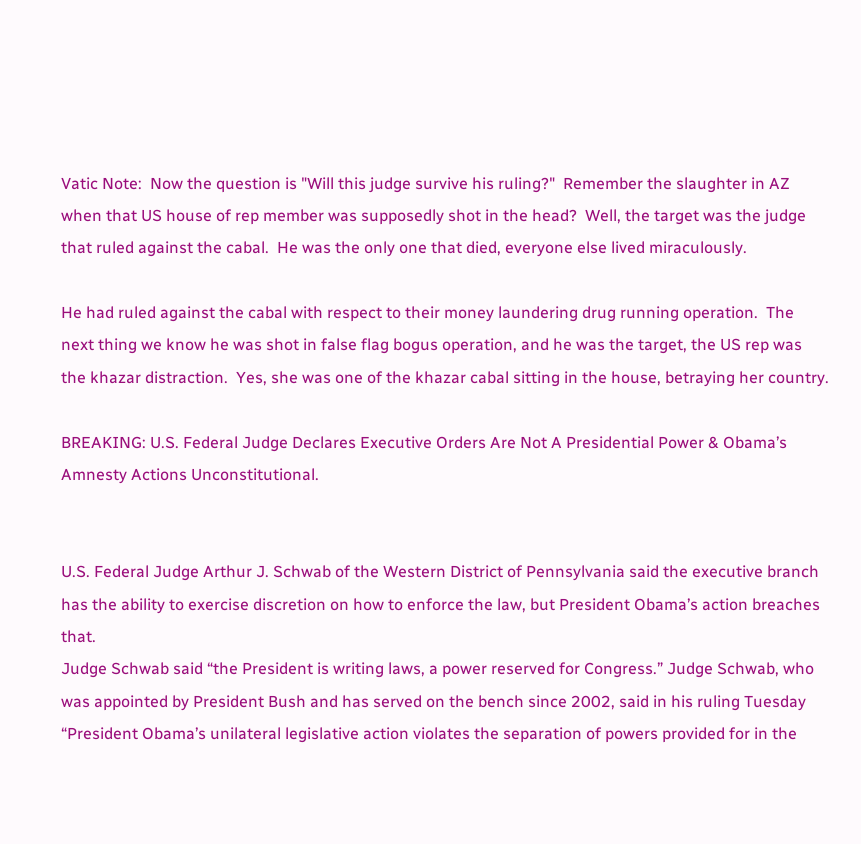Vatic Note:  Now the question is "Will this judge survive his ruling?"  Remember the slaughter in AZ when that US house of rep member was supposedly shot in the head?  Well, the target was the judge that ruled against the cabal.  He was the only one that died, everyone else lived miraculously.

He had ruled against the cabal with respect to their money laundering drug running operation.  The next thing we know he was shot in false flag bogus operation, and he was the target, the US rep was the khazar distraction.  Yes, she was one of the khazar cabal sitting in the house, betraying her country.

BREAKING: U.S. Federal Judge Declares Executive Orders Are Not A Presidential Power & Obama’s Amnesty Actions Unconstitutional.


U.S. Federal Judge Arthur J. Schwab of the Western District of Pennsylvania said the executive branch has the ability to exercise discretion on how to enforce the law, but President Obama’s action breaches that.
Judge Schwab said “the President is writing laws, a power reserved for Congress.” Judge Schwab, who was appointed by President Bush and has served on the bench since 2002, said in his ruling Tuesday
“President Obama’s unilateral legislative action violates the separation of powers provided for in the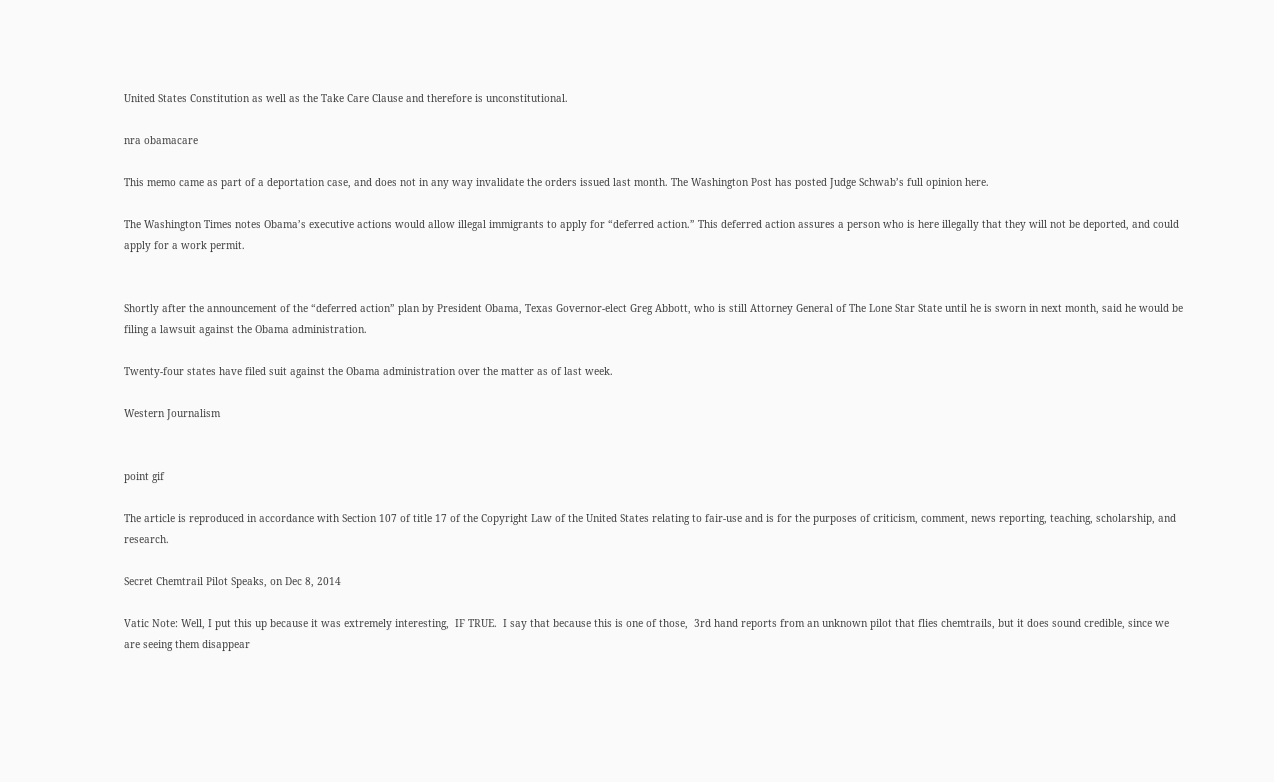United States Constitution as well as the Take Care Clause and therefore is unconstitutional.

nra obamacare

This memo came as part of a deportation case, and does not in any way invalidate the orders issued last month. The Washington Post has posted Judge Schwab’s full opinion here.

The Washington Times notes Obama’s executive actions would allow illegal immigrants to apply for “deferred action.” This deferred action assures a person who is here illegally that they will not be deported, and could apply for a work permit.


Shortly after the announcement of the “deferred action” plan by President Obama, Texas Governor-elect Greg Abbott, who is still Attorney General of The Lone Star State until he is sworn in next month, said he would be filing a lawsuit against the Obama administration.

Twenty-four states have filed suit against the Obama administration over the matter as of last week.

Western Journalism


point gif

The article is reproduced in accordance with Section 107 of title 17 of the Copyright Law of the United States relating to fair-use and is for the purposes of criticism, comment, news reporting, teaching, scholarship, and research.

Secret Chemtrail Pilot Speaks, on Dec 8, 2014

Vatic Note: Well, I put this up because it was extremely interesting,  IF TRUE.  I say that because this is one of those,  3rd hand reports from an unknown pilot that flies chemtrails, but it does sound credible, since we are seeing them disappear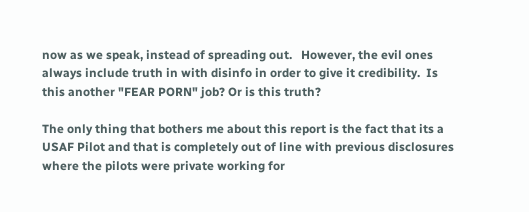now as we speak, instead of spreading out.   However, the evil ones always include truth in with disinfo in order to give it credibility.  Is this another "FEAR PORN" job? Or is this truth?

The only thing that bothers me about this report is the fact that its a USAF Pilot and that is completely out of line with previous disclosures where the pilots were private working for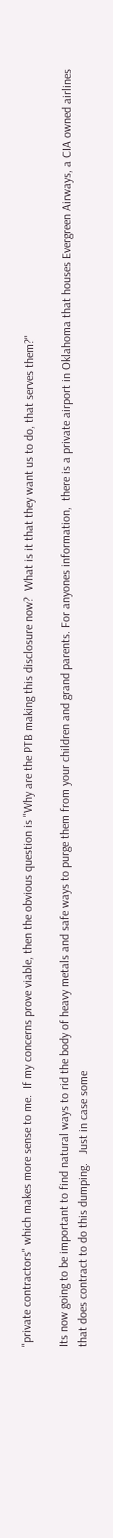"private contractors" which makes more sense to me.  If my concerns prove viable, then the obvious question is "Why are the PTB making this disclosure now?  What is it that they want us to do, that serves them?"

Its now going to be important to find natural ways to rid the body of heavy metals and safe ways to purge them from your children and grand parents. For anyones information,  there is a private airport in Oklahoma that houses Evergreen Airways, a CIA owned airlines that does contract to do this dumping.   Just in case some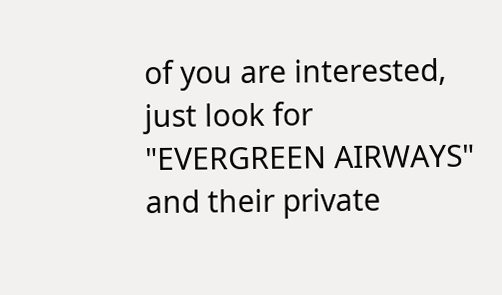of you are interested, just look for "EVERGREEN AIRWAYS" and their private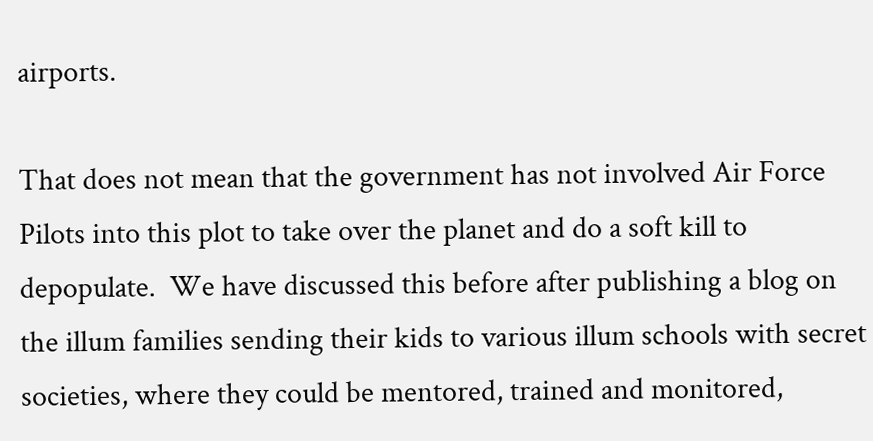airports.

That does not mean that the government has not involved Air Force Pilots into this plot to take over the planet and do a soft kill to depopulate.  We have discussed this before after publishing a blog on the illum families sending their kids to various illum schools with secret societies, where they could be mentored, trained and monitored,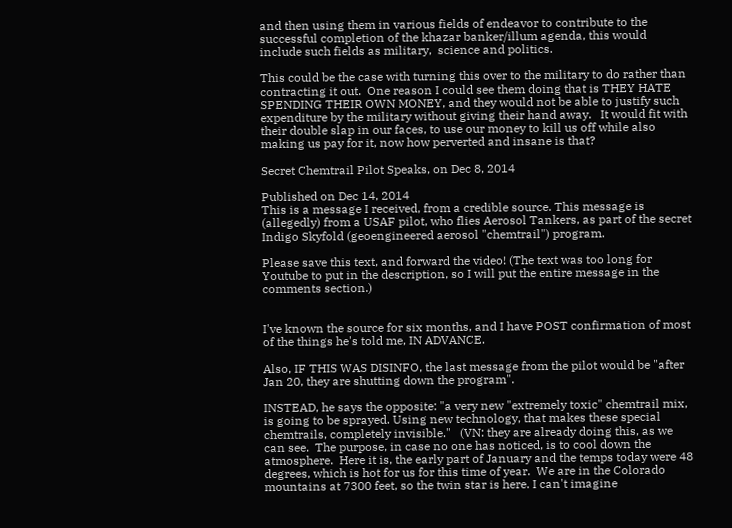and then using them in various fields of endeavor to contribute to the successful completion of the khazar banker/illum agenda, this would include such fields as military,  science and politics.

This could be the case with turning this over to the military to do rather than contracting it out.  One reason I could see them doing that is THEY HATE SPENDING THEIR OWN MONEY, and they would not be able to justify such expenditure by the military without giving their hand away.   It would fit with their double slap in our faces, to use our money to kill us off while also making us pay for it, now how perverted and insane is that?

Secret Chemtrail Pilot Speaks, on Dec 8, 2014

Published on Dec 14, 2014
This is a message I received, from a credible source. This message is (allegedly) from a USAF pilot, who flies Aerosol Tankers, as part of the secret Indigo Skyfold (geoengineered aerosol "chemtrail") program.

Please save this text, and forward the video! (The text was too long for Youtube to put in the description, so I will put the entire message in the comments section.)


I've known the source for six months, and I have POST confirmation of most of the things he's told me, IN ADVANCE.

Also, IF THIS WAS DISINFO, the last message from the pilot would be "after Jan 20, they are shutting down the program".

INSTEAD, he says the opposite: "a very new "extremely toxic" chemtrail mix, is going to be sprayed. Using new technology, that makes these special chemtrails, completely invisible."   (VN: they are already doing this, as we can see.  The purpose, in case no one has noticed, is to cool down the atmosphere.  Here it is, the early part of January and the temps today were 48 degrees, which is hot for us for this time of year.  We are in the Colorado mountains at 7300 feet, so the twin star is here. I can't imagine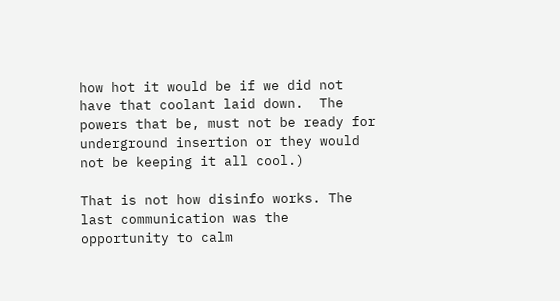how hot it would be if we did not have that coolant laid down.  The powers that be, must not be ready for underground insertion or they would not be keeping it all cool.)

That is not how disinfo works. The last communication was the opportunity to calm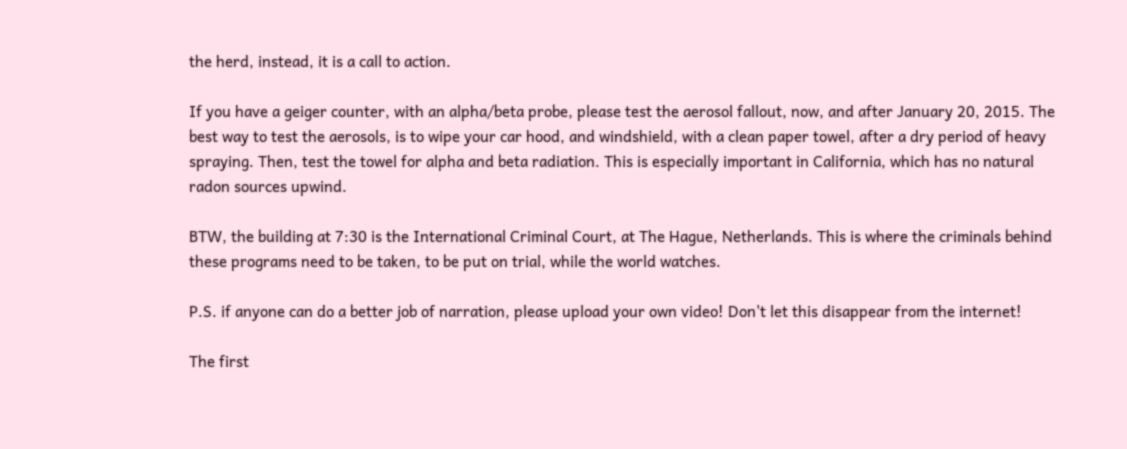the herd, instead, it is a call to action.

If you have a geiger counter, with an alpha/beta probe, please test the aerosol fallout, now, and after January 20, 2015. The best way to test the aerosols, is to wipe your car hood, and windshield, with a clean paper towel, after a dry period of heavy spraying. Then, test the towel for alpha and beta radiation. This is especially important in California, which has no natural radon sources upwind.

BTW, the building at 7:30 is the International Criminal Court, at The Hague, Netherlands. This is where the criminals behind these programs need to be taken, to be put on trial, while the world watches.

P.S. if anyone can do a better job of narration, please upload your own video! Don't let this disappear from the internet!

The first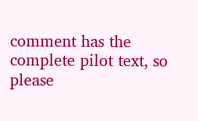comment has the complete pilot text, so please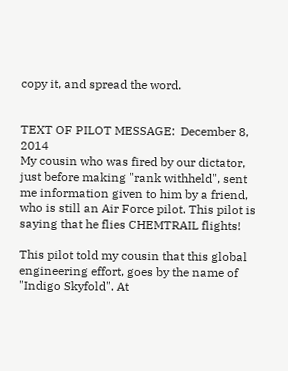copy it, and spread the word.


TEXT OF PILOT MESSAGE:  December 8, 2014
My cousin who was fired by our dictator, just before making "rank withheld", sent me information given to him by a friend, who is still an Air Force pilot. This pilot is saying that he flies CHEMTRAIL flights!

This pilot told my cousin that this global engineering effort, goes by the name of "Indigo Skyfold". At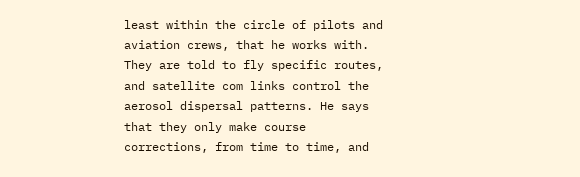least within the circle of pilots and aviation crews, that he works with. They are told to fly specific routes, and satellite com links control the aerosol dispersal patterns. He says that they only make course corrections, from time to time, and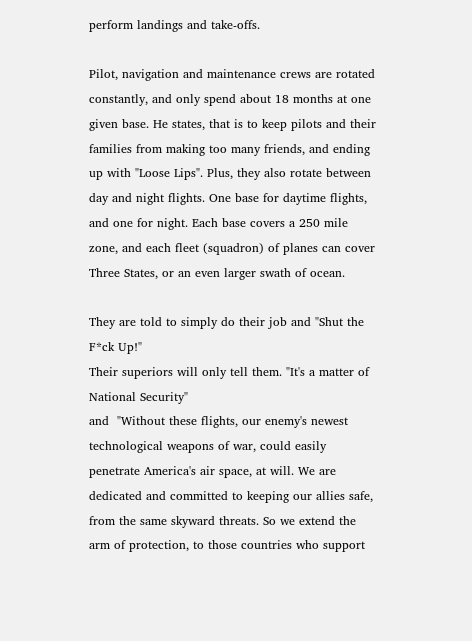perform landings and take-offs.

Pilot, navigation and maintenance crews are rotated constantly, and only spend about 18 months at one given base. He states, that is to keep pilots and their families from making too many friends, and ending up with "Loose Lips". Plus, they also rotate between day and night flights. One base for daytime flights, and one for night. Each base covers a 250 mile zone, and each fleet (squadron) of planes can cover Three States, or an even larger swath of ocean.

They are told to simply do their job and "Shut the F*ck Up!"
Their superiors will only tell them. "It's a matter of National Security"
and  "Without these flights, our enemy's newest technological weapons of war, could easily penetrate America's air space, at will. We are dedicated and committed to keeping our allies safe, from the same skyward threats. So we extend the arm of protection, to those countries who support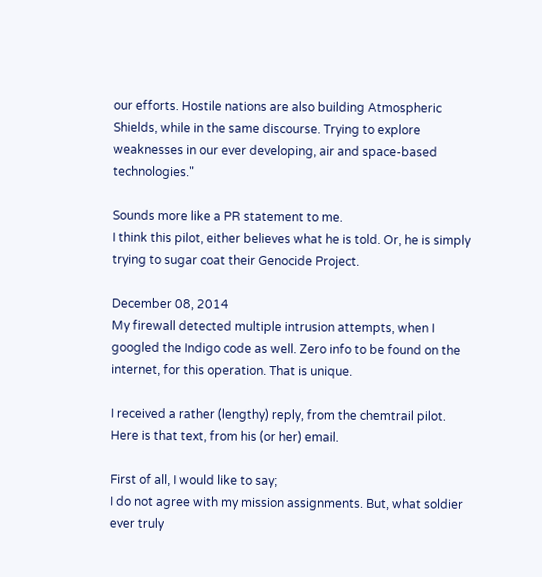our efforts. Hostile nations are also building Atmospheric Shields, while in the same discourse. Trying to explore weaknesses in our ever developing, air and space-based technologies."

Sounds more like a PR statement to me.
I think this pilot, either believes what he is told. Or, he is simply trying to sugar coat their Genocide Project.

December 08, 2014
My firewall detected multiple intrusion attempts, when I googled the Indigo code as well. Zero info to be found on the internet, for this operation. That is unique.

I received a rather (lengthy) reply, from the chemtrail pilot. Here is that text, from his (or her) email.

First of all, I would like to say;
I do not agree with my mission assignments. But, what soldier ever truly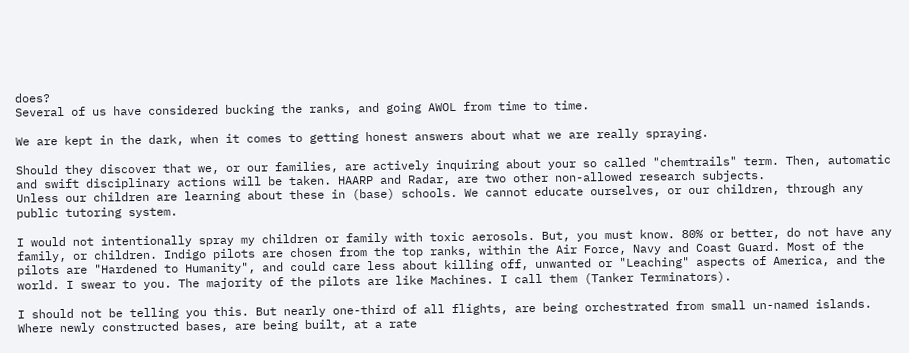does?
Several of us have considered bucking the ranks, and going AWOL from time to time.

We are kept in the dark, when it comes to getting honest answers about what we are really spraying.

Should they discover that we, or our families, are actively inquiring about your so called "chemtrails" term. Then, automatic and swift disciplinary actions will be taken. HAARP and Radar, are two other non-allowed research subjects.
Unless our children are learning about these in (base) schools. We cannot educate ourselves, or our children, through any public tutoring system.

I would not intentionally spray my children or family with toxic aerosols. But, you must know. 80% or better, do not have any family, or children. Indigo pilots are chosen from the top ranks, within the Air Force, Navy and Coast Guard. Most of the pilots are "Hardened to Humanity", and could care less about killing off, unwanted or "Leaching" aspects of America, and the world. I swear to you. The majority of the pilots are like Machines. I call them (Tanker Terminators).

I should not be telling you this. But nearly one-third of all flights, are being orchestrated from small un-named islands. Where newly constructed bases, are being built, at a rate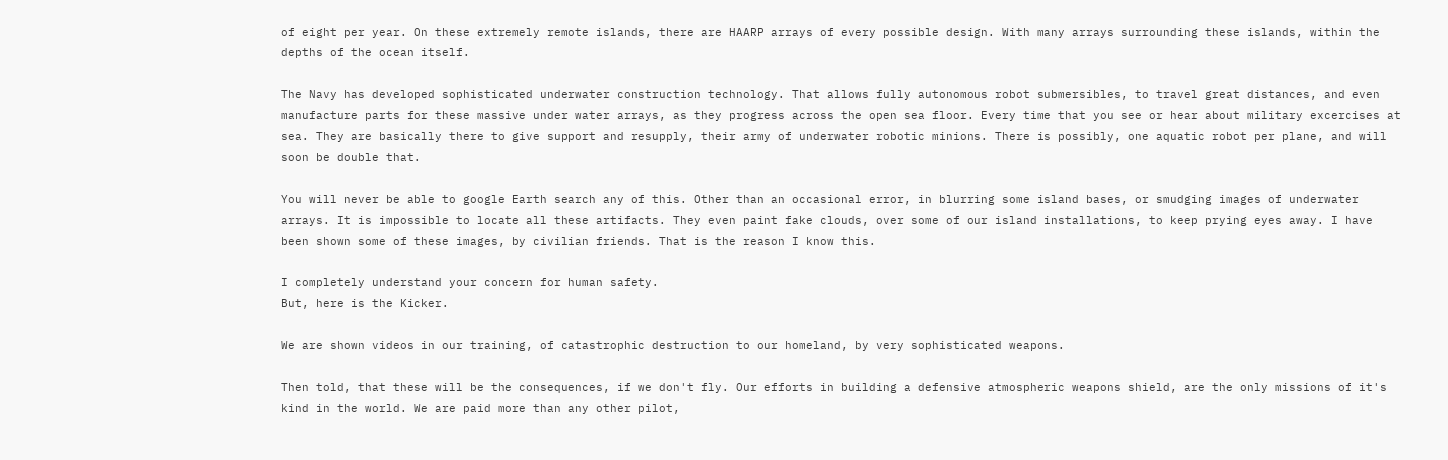of eight per year. On these extremely remote islands, there are HAARP arrays of every possible design. With many arrays surrounding these islands, within the depths of the ocean itself.

The Navy has developed sophisticated underwater construction technology. That allows fully autonomous robot submersibles, to travel great distances, and even manufacture parts for these massive under water arrays, as they progress across the open sea floor. Every time that you see or hear about military excercises at sea. They are basically there to give support and resupply, their army of underwater robotic minions. There is possibly, one aquatic robot per plane, and will soon be double that.

You will never be able to google Earth search any of this. Other than an occasional error, in blurring some island bases, or smudging images of underwater arrays. It is impossible to locate all these artifacts. They even paint fake clouds, over some of our island installations, to keep prying eyes away. I have been shown some of these images, by civilian friends. That is the reason I know this.

I completely understand your concern for human safety.
But, here is the Kicker.

We are shown videos in our training, of catastrophic destruction to our homeland, by very sophisticated weapons.

Then told, that these will be the consequences, if we don't fly. Our efforts in building a defensive atmospheric weapons shield, are the only missions of it's kind in the world. We are paid more than any other pilot,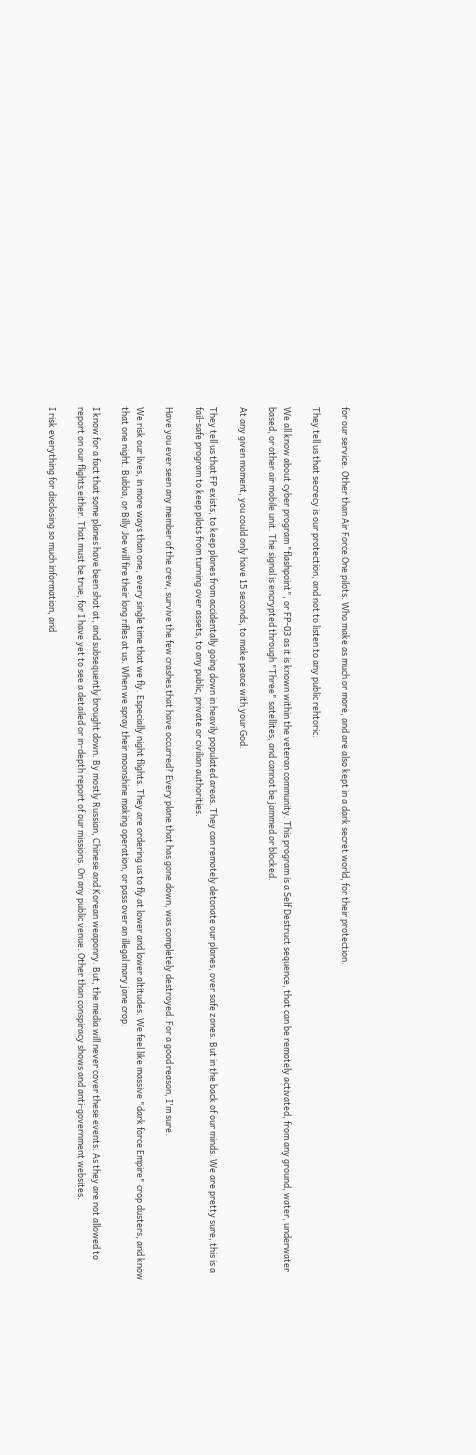for our service. Other than Air Force One pilots. Who make as much or more, and are also kept in a dark secret world, for their protection.

They tell us that secrecy is our protection, and not to listen to any public rehtoric.

We all know about cyber program "flashpoint", or FP-03 as it is known within the veteran community. This program is a Self Destruct sequence, that can be remotely activated, from any ground, water, underwater based, or other air mobile unit. The signal is encrypted through "Three" satellites, and cannot be jammed or blocked.

At any given moment, you could only have 15 seconds, to make peace with your God.

They tell us that FP exists, to keep planes from accidentally going down in heavily populated areas. They can remotely detonate our planes, over safe zones. But in the back of our minds. We are pretty sure, this is a fail-safe program to keep pilots from turning over assets, to any public, private or civilian authorities.

Have you ever seen any member of the crew, survive the few crashes that have occurred? Every plane that has gone down, was completely destroyed. For a good reason, I'm sure.

We risk our lives, in more ways than one, every single time that we fly. Especially night flights. They are ordering us to fly at lower and lower altitudes. We feel like massive "dark force Empire" crop dusters, and know that one night. Bubba, or Billy Joe will fire their long rifles at us. When we spray their moonshine making operation, or pass over an illegal mary jane crop.

I know for a fact that some planes have been shot at, and subsequently brought down. By mostly Russian, Chinese and Korean weaponry. But, the media will never cover these events. As they are not allowed to report on our flights either. That must be true, for I have yet to see a detailed or in-depth report of our missions. On any public venue. Other than conspiracy shows and anti-government websites.

I risk everything for disclosing so much information, and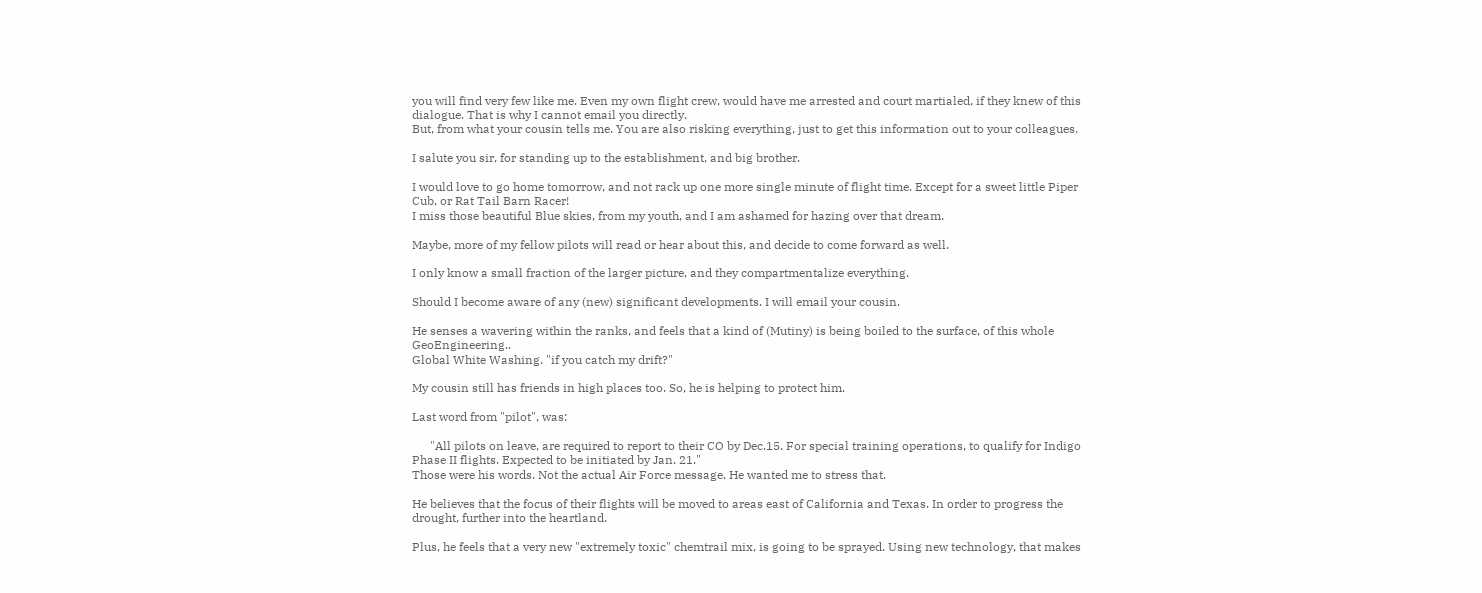you will find very few like me. Even my own flight crew, would have me arrested and court martialed, if they knew of this dialogue. That is why I cannot email you directly.
But, from what your cousin tells me. You are also risking everything, just to get this information out to your colleagues.

I salute you sir, for standing up to the establishment, and big brother.

I would love to go home tomorrow, and not rack up one more single minute of flight time. Except for a sweet little Piper Cub, or Rat Tail Barn Racer!
I miss those beautiful Blue skies, from my youth, and I am ashamed for hazing over that dream.

Maybe, more of my fellow pilots will read or hear about this, and decide to come forward as well.

I only know a small fraction of the larger picture, and they compartmentalize everything.

Should I become aware of any (new) significant developments. I will email your cousin.

He senses a wavering within the ranks, and feels that a kind of (Mutiny) is being boiled to the surface, of this whole GeoEngineering..
Global White Washing. "if you catch my drift?"

My cousin still has friends in high places too. So, he is helping to protect him.

Last word from "pilot", was:

      "All pilots on leave, are required to report to their CO by Dec.15. For special training operations, to qualify for Indigo Phase II flights. Expected to be initiated by Jan. 21."
Those were his words. Not the actual Air Force message. He wanted me to stress that.

He believes that the focus of their flights will be moved to areas east of California and Texas. In order to progress the drought, further into the heartland.

Plus, he feels that a very new "extremely toxic" chemtrail mix, is going to be sprayed. Using new technology, that makes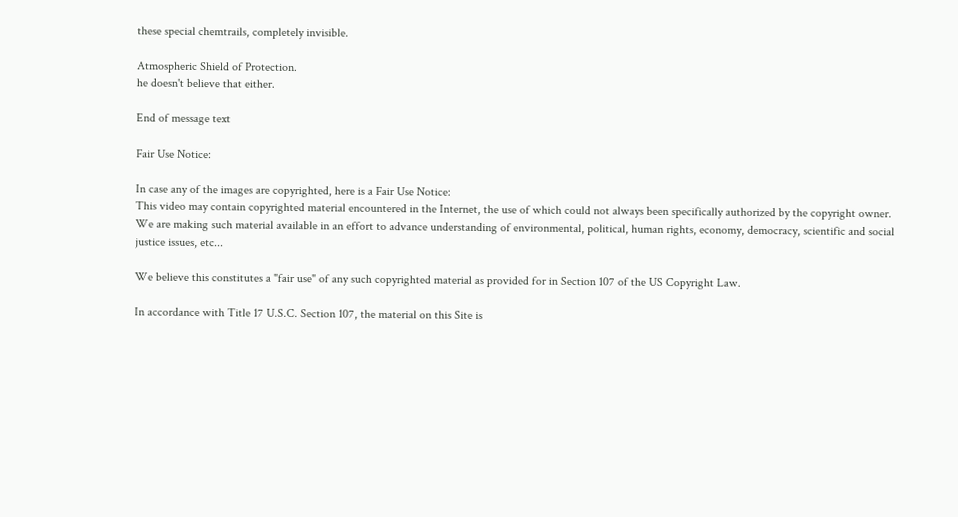these special chemtrails, completely invisible.

Atmospheric Shield of Protection.
he doesn't believe that either.

End of message text

Fair Use Notice:

In case any of the images are copyrighted, here is a Fair Use Notice:
This video may contain copyrighted material encountered in the Internet, the use of which could not always been specifically authorized by the copyright owner.
We are making such material available in an effort to advance understanding of environmental, political, human rights, economy, democracy, scientific and social justice issues, etc...

We believe this constitutes a "fair use" of any such copyrighted material as provided for in Section 107 of the US Copyright Law.

In accordance with Title 17 U.S.C. Section 107, the material on this Site is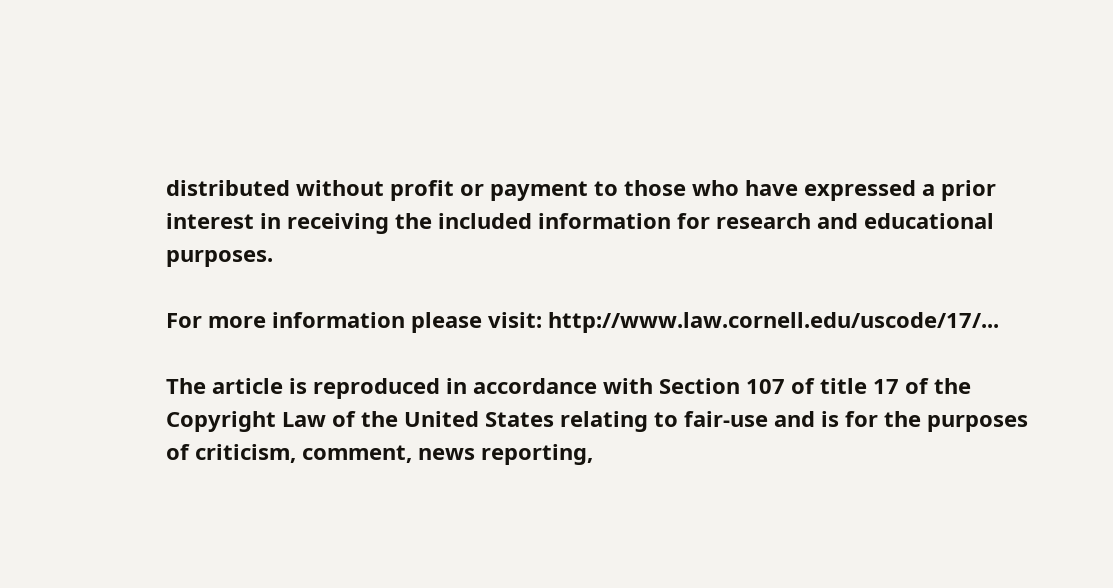distributed without profit or payment to those who have expressed a prior interest in receiving the included information for research and educational purposes.

For more information please visit: http://www.law.cornell.edu/uscode/17/...

The article is reproduced in accordance with Section 107 of title 17 of the Copyright Law of the United States relating to fair-use and is for the purposes of criticism, comment, news reporting,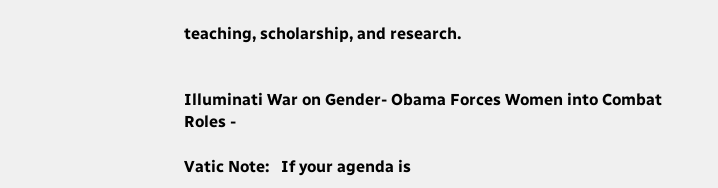teaching, scholarship, and research.


Illuminati War on Gender- Obama Forces Women into Combat Roles -

Vatic Note:   If your agenda is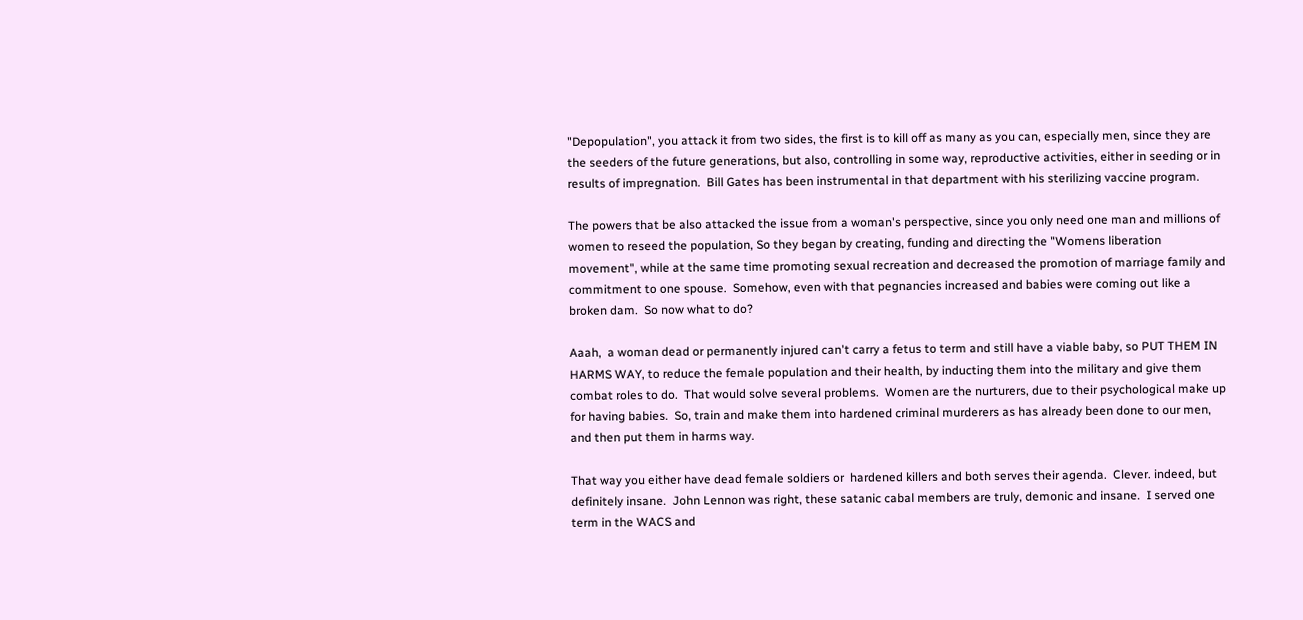"Depopulation", you attack it from two sides, the first is to kill off as many as you can, especially men, since they are the seeders of the future generations, but also, controlling in some way, reproductive activities, either in seeding or in results of impregnation.  Bill Gates has been instrumental in that department with his sterilizing vaccine program.

The powers that be also attacked the issue from a woman's perspective, since you only need one man and millions of women to reseed the population, So they began by creating, funding and directing the "Womens liberation movement", while at the same time promoting sexual recreation and decreased the promotion of marriage family and commitment to one spouse.  Somehow, even with that pegnancies increased and babies were coming out like a broken dam.  So now what to do?

Aaah,  a woman dead or permanently injured can't carry a fetus to term and still have a viable baby, so PUT THEM IN HARMS WAY, to reduce the female population and their health, by inducting them into the military and give them combat roles to do.  That would solve several problems.  Women are the nurturers, due to their psychological make up for having babies.  So, train and make them into hardened criminal murderers as has already been done to our men,  and then put them in harms way.

That way you either have dead female soldiers or  hardened killers and both serves their agenda.  Clever. indeed, but definitely insane.  John Lennon was right, these satanic cabal members are truly, demonic and insane.  I served one term in the WACS and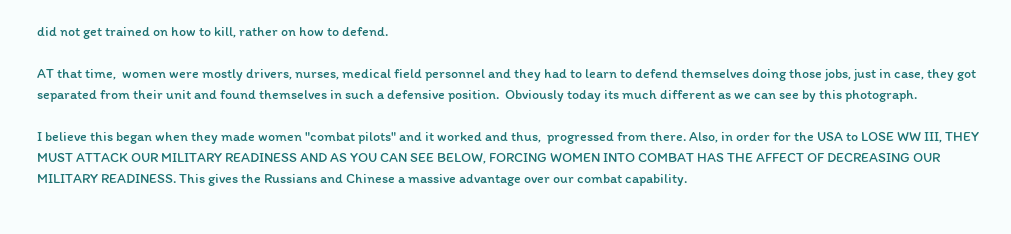did not get trained on how to kill, rather on how to defend.

AT that time,  women were mostly drivers, nurses, medical field personnel and they had to learn to defend themselves doing those jobs, just in case, they got separated from their unit and found themselves in such a defensive position.  Obviously today its much different as we can see by this photograph.

I believe this began when they made women "combat pilots" and it worked and thus,  progressed from there. Also, in order for the USA to LOSE WW III, THEY MUST ATTACK OUR MILITARY READINESS AND AS YOU CAN SEE BELOW, FORCING WOMEN INTO COMBAT HAS THE AFFECT OF DECREASING OUR MILITARY READINESS. This gives the Russians and Chinese a massive advantage over our combat capability.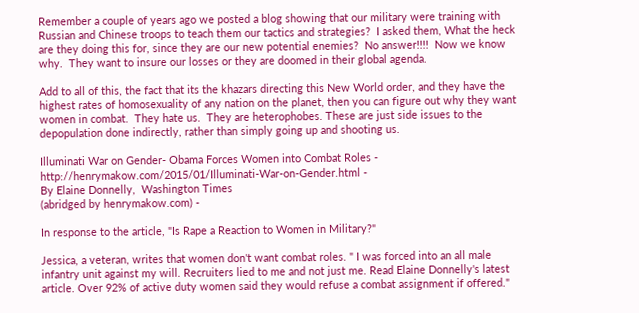Remember a couple of years ago we posted a blog showing that our military were training with Russian and Chinese troops to teach them our tactics and strategies?  I asked them, What the heck are they doing this for, since they are our new potential enemies?  No answer!!!!  Now we know why.  They want to insure our losses or they are doomed in their global agenda.

Add to all of this, the fact that its the khazars directing this New World order, and they have the highest rates of homosexuality of any nation on the planet, then you can figure out why they want women in combat.  They hate us.  They are heterophobes. These are just side issues to the depopulation done indirectly, rather than simply going up and shooting us.

Illuminati War on Gender- Obama Forces Women into Combat Roles -
http://henrymakow.com/2015/01/Illuminati-War-on-Gender.html -
By Elaine Donnelly,  Washington Times
(abridged by henrymakow.com) -

In response to the article, "Is Rape a Reaction to Women in Military?"

Jessica, a veteran, writes that women don't want combat roles. " I was forced into an all male infantry unit against my will. Recruiters lied to me and not just me. Read Elaine Donnelly's latest article. Over 92% of active duty women said they would refuse a combat assignment if offered."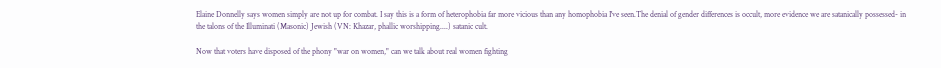Elaine Donnelly says women simply are not up for combat. I say this is a form of heterophobia far more vicious than any homophobia I've seen.The denial of gender differences is occult, more evidence we are satanically possessed- in the talons of the Illuminati (Masonic) Jewish (VN: Khazar, phallic worshipping....) satanic cult.

Now that voters have disposed of the phony "war on women," can we talk about real women fighting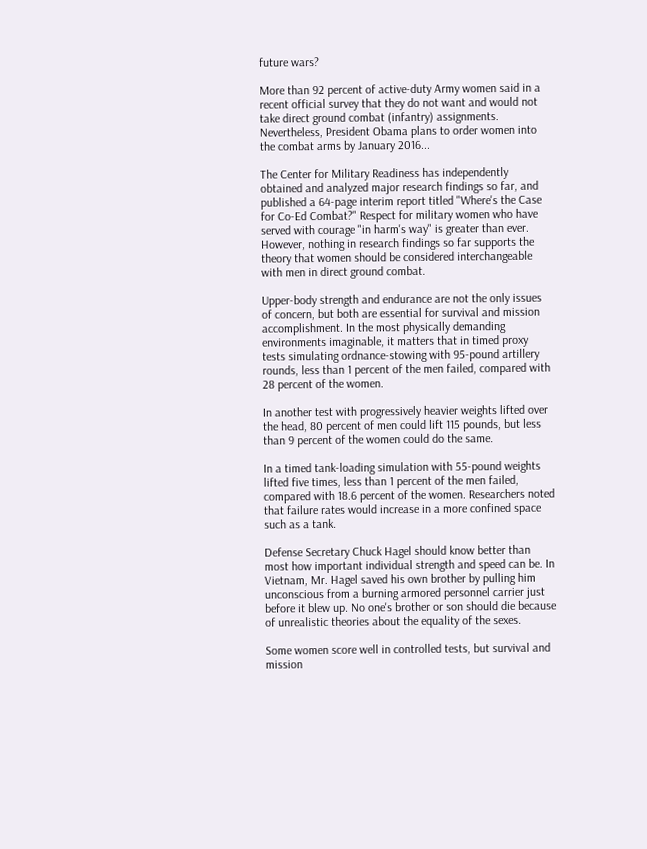future wars?

More than 92 percent of active-duty Army women said in a recent official survey that they do not want and would not take direct ground combat (infantry) assignments. Nevertheless, President Obama plans to order women into the combat arms by January 2016...

The Center for Military Readiness has independently obtained and analyzed major research findings so far, and published a 64-page interim report titled "Where's the Case for Co-Ed Combat?" Respect for military women who have served with courage "in harm's way" is greater than ever. However, nothing in research findings so far supports the theory that women should be considered interchangeable with men in direct ground combat.

Upper-body strength and endurance are not the only issues of concern, but both are essential for survival and mission accomplishment. In the most physically demanding environments imaginable, it matters that in timed proxy tests simulating ordnance-stowing with 95-pound artillery rounds, less than 1 percent of the men failed, compared with 28 percent of the women.

In another test with progressively heavier weights lifted over the head, 80 percent of men could lift 115 pounds, but less than 9 percent of the women could do the same.

In a timed tank-loading simulation with 55-pound weights lifted five times, less than 1 percent of the men failed, compared with 18.6 percent of the women. Researchers noted that failure rates would increase in a more confined space such as a tank.

Defense Secretary Chuck Hagel should know better than most how important individual strength and speed can be. In Vietnam, Mr. Hagel saved his own brother by pulling him unconscious from a burning armored personnel carrier just before it blew up. No one's brother or son should die because of unrealistic theories about the equality of the sexes.

Some women score well in controlled tests, but survival and mission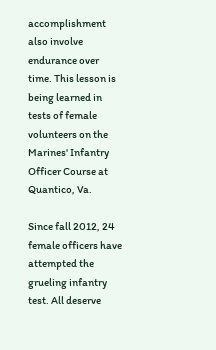accomplishment also involve endurance over time. This lesson is being learned in tests of female volunteers on the Marines' Infantry Officer Course at Quantico, Va.

Since fall 2012, 24 female officers have attempted the grueling infantry test. All deserve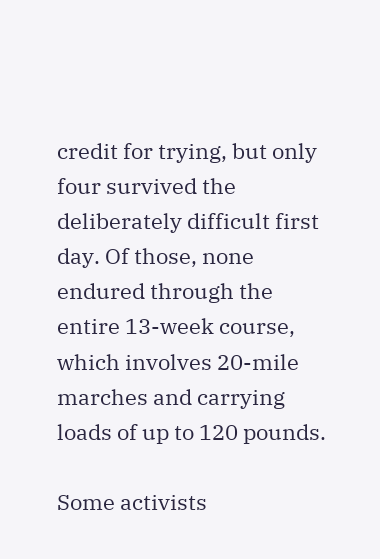credit for trying, but only four survived the deliberately difficult first day. Of those, none endured through the entire 13-week course, which involves 20-mile marches and carrying loads of up to 120 pounds.

Some activists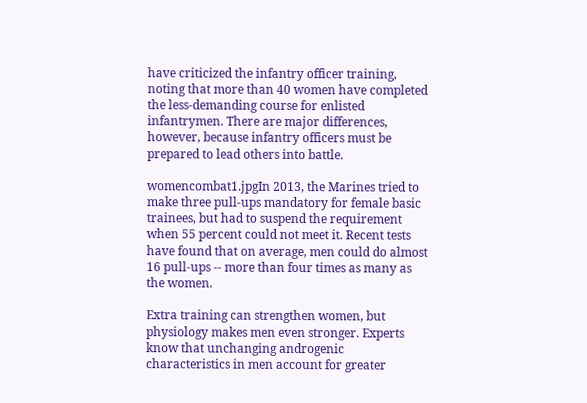have criticized the infantry officer training, noting that more than 40 women have completed the less-demanding course for enlisted infantrymen. There are major differences, however, because infantry officers must be prepared to lead others into battle.

womencombat1.jpgIn 2013, the Marines tried to make three pull-ups mandatory for female basic trainees, but had to suspend the requirement when 55 percent could not meet it. Recent tests have found that on average, men could do almost 16 pull-ups -- more than four times as many as the women.

Extra training can strengthen women, but physiology makes men even stronger. Experts know that unchanging androgenic characteristics in men account for greater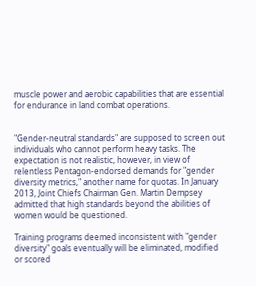muscle power and aerobic capabilities that are essential for endurance in land combat operations.


"Gender-neutral standards" are supposed to screen out individuals who cannot perform heavy tasks. The expectation is not realistic, however, in view of relentless Pentagon-endorsed demands for "gender diversity metrics," another name for quotas. In January 2013, Joint Chiefs Chairman Gen. Martin Dempsey admitted that high standards beyond the abilities of women would be questioned.

Training programs deemed inconsistent with "gender diversity" goals eventually will be eliminated, modified or scored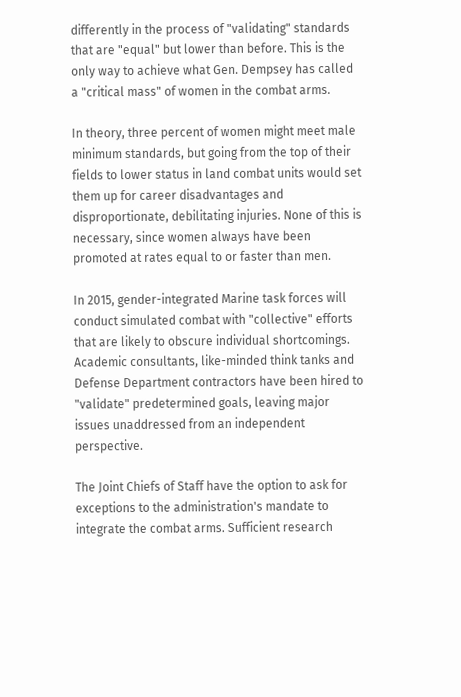differently in the process of "validating" standards that are "equal" but lower than before. This is the only way to achieve what Gen. Dempsey has called a "critical mass" of women in the combat arms.

In theory, three percent of women might meet male minimum standards, but going from the top of their fields to lower status in land combat units would set them up for career disadvantages and disproportionate, debilitating injuries. None of this is necessary, since women always have been promoted at rates equal to or faster than men.

In 2015, gender-integrated Marine task forces will conduct simulated combat with "collective" efforts that are likely to obscure individual shortcomings. Academic consultants, like-minded think tanks and Defense Department contractors have been hired to "validate" predetermined goals, leaving major issues unaddressed from an independent perspective.

The Joint Chiefs of Staff have the option to ask for exceptions to the administration's mandate to integrate the combat arms. Sufficient research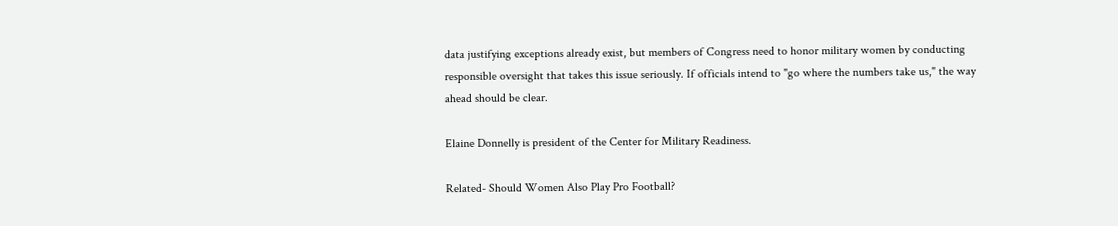data justifying exceptions already exist, but members of Congress need to honor military women by conducting responsible oversight that takes this issue seriously. If officials intend to "go where the numbers take us," the way ahead should be clear.

Elaine Donnelly is president of the Center for Military Readiness.

Related- Should Women Also Play Pro Football?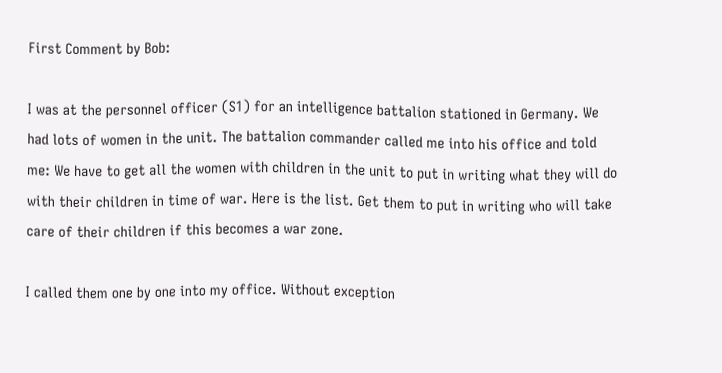First Comment by Bob:

I was at the personnel officer (S1) for an intelligence battalion stationed in Germany. We had lots of women in the unit. The battalion commander called me into his office and told me: We have to get all the women with children in the unit to put in writing what they will do with their children in time of war. Here is the list. Get them to put in writing who will take care of their children if this becomes a war zone.

I called them one by one into my office. Without exception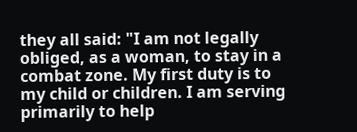they all said: "I am not legally obliged, as a woman, to stay in a combat zone. My first duty is to my child or children. I am serving primarily to help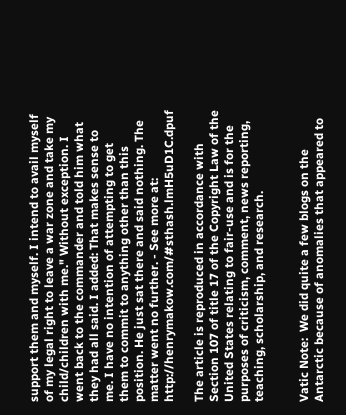support them and myself. I intend to avail myself of my legal right to leave a war zone and take my child/children with me." Without exception. I went back to the commander and told him what they had all said. I added: That makes sense to me. I have no intention of attempting to get them to commit to anything other than this position. He just sat there and said nothing. The matter went no further. - See more at: http://henrymakow.com/#sthash.lmH5uD1C.dpuf

The article is reproduced in accordance with Section 107 of title 17 of the Copyright Law of the United States relating to fair-use and is for the purposes of criticism, comment, news reporting, teaching, scholarship, and research.


Vatic Note:  We did quite a few blogs on the Antarctic because of anomalies that appeared to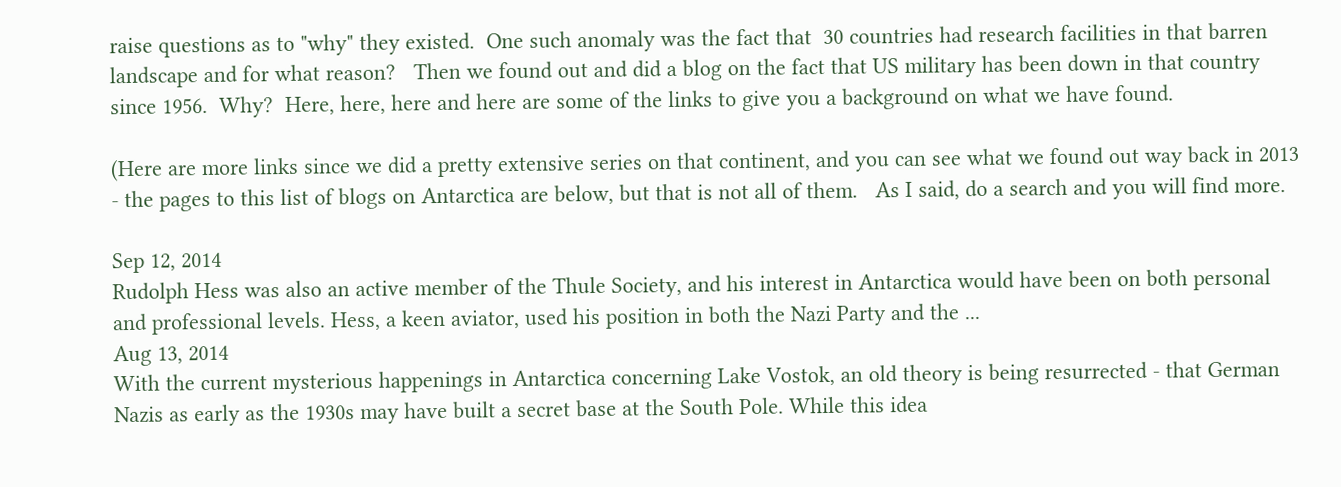raise questions as to "why" they existed.  One such anomaly was the fact that  30 countries had research facilities in that barren landscape and for what reason?   Then we found out and did a blog on the fact that US military has been down in that country since 1956.  Why?  Here, here, here and here are some of the links to give you a background on what we have found.

(Here are more links since we did a pretty extensive series on that continent, and you can see what we found out way back in 2013 - the pages to this list of blogs on Antarctica are below, but that is not all of them.   As I said, do a search and you will find more.

Sep 12, 2014
Rudolph Hess was also an active member of the Thule Society, and his interest in Antarctica would have been on both personal and professional levels. Hess, a keen aviator, used his position in both the Nazi Party and the ...
Aug 13, 2014
With the current mysterious happenings in Antarctica concerning Lake Vostok, an old theory is being resurrected - that German Nazis as early as the 1930s may have built a secret base at the South Pole. While this idea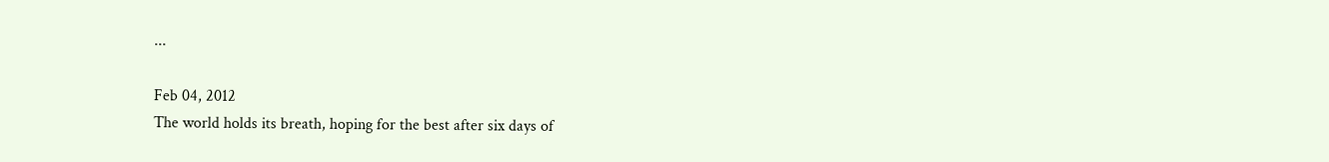...

Feb 04, 2012
The world holds its breath, hoping for the best after six days of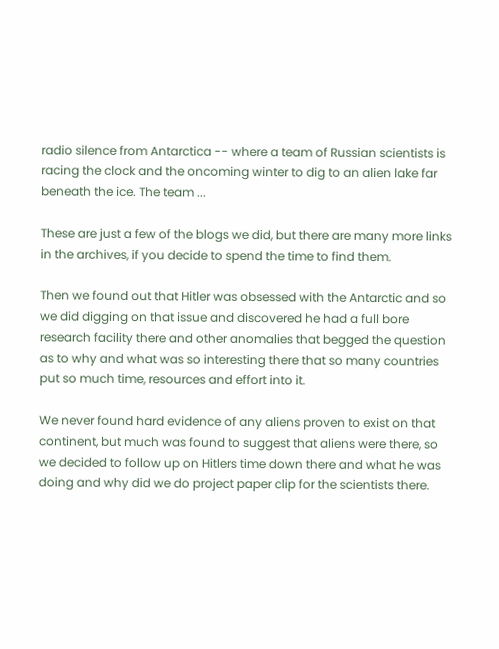radio silence from Antarctica -- where a team of Russian scientists is racing the clock and the oncoming winter to dig to an alien lake far beneath the ice. The team ...

These are just a few of the blogs we did, but there are many more links in the archives, if you decide to spend the time to find them.

Then we found out that Hitler was obsessed with the Antarctic and so we did digging on that issue and discovered he had a full bore research facility there and other anomalies that begged the question as to why and what was so interesting there that so many countries put so much time, resources and effort into it.

We never found hard evidence of any aliens proven to exist on that continent, but much was found to suggest that aliens were there, so we decided to follow up on Hitlers time down there and what he was doing and why did we do project paper clip for the scientists there.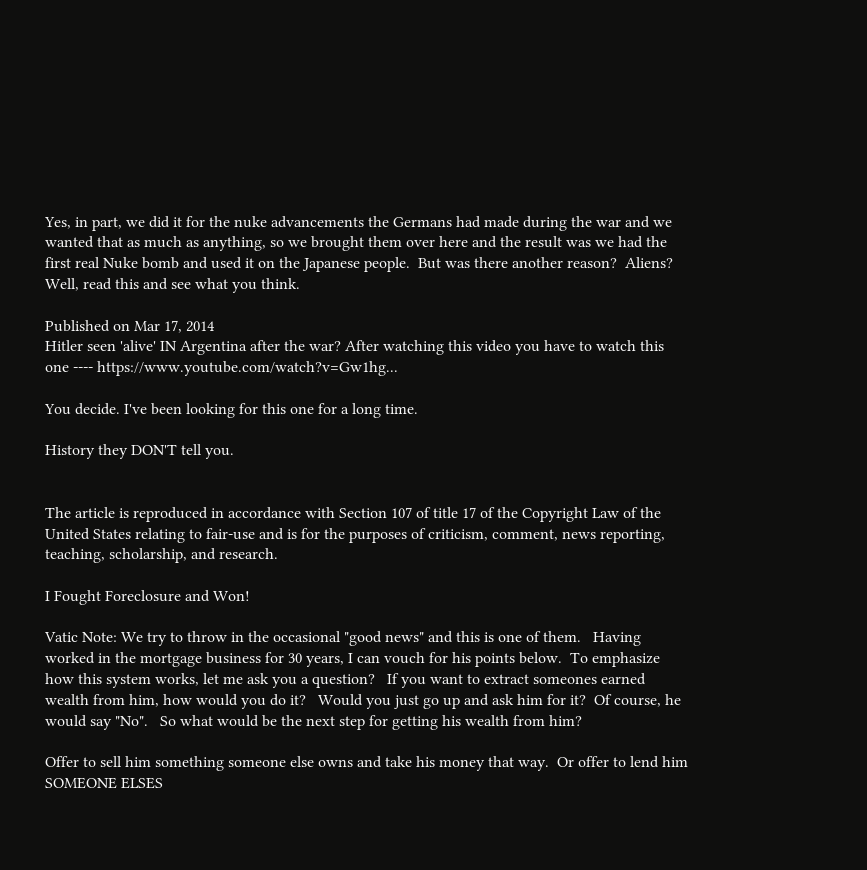Yes, in part, we did it for the nuke advancements the Germans had made during the war and we wanted that as much as anything, so we brought them over here and the result was we had the first real Nuke bomb and used it on the Japanese people.  But was there another reason?  Aliens?  Well, read this and see what you think.

Published on Mar 17, 2014
Hitler seen 'alive' IN Argentina after the war? After watching this video you have to watch this one ---- https://www.youtube.com/watch?v=Gw1hg...

You decide. I've been looking for this one for a long time.

History they DON'T tell you.


The article is reproduced in accordance with Section 107 of title 17 of the Copyright Law of the United States relating to fair-use and is for the purposes of criticism, comment, news reporting, teaching, scholarship, and research.

I Fought Foreclosure and Won!

Vatic Note: We try to throw in the occasional "good news" and this is one of them.   Having worked in the mortgage business for 30 years, I can vouch for his points below.  To emphasize how this system works, let me ask you a question?   If you want to extract someones earned wealth from him, how would you do it?   Would you just go up and ask him for it?  Of course, he would say "No".   So what would be the next step for getting his wealth from him?

Offer to sell him something someone else owns and take his money that way.  Or offer to lend him SOMEONE ELSES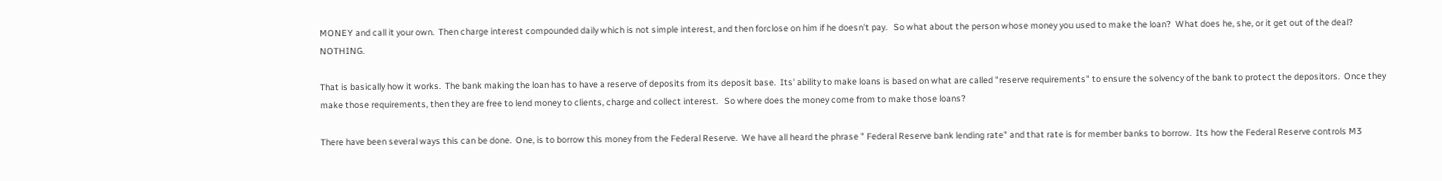MONEY and call it your own.  Then charge interest compounded daily which is not simple interest, and then forclose on him if he doesn't pay.   So what about the person whose money you used to make the loan?  What does he, she, or it get out of the deal?   NOTHING.

That is basically how it works.  The bank making the loan has to have a reserve of deposits from its deposit base.  Its' ability to make loans is based on what are called "reserve requirements" to ensure the solvency of the bank to protect the depositors.  Once they make those requirements, then they are free to lend money to clients, charge and collect interest.   So where does the money come from to make those loans?

There have been several ways this can be done.  One, is to borrow this money from the Federal Reserve.  We have all heard the phrase " Federal Reserve bank lending rate" and that rate is for member banks to borrow.  Its how the Federal Reserve controls M3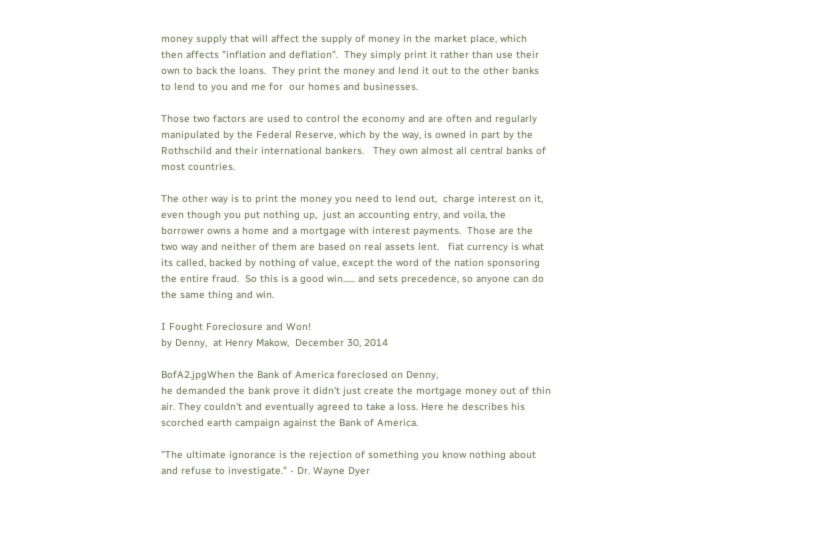money supply that will affect the supply of money in the market place, which then affects "inflation and deflation".  They simply print it rather than use their own to back the loans.  They print the money and lend it out to the other banks to lend to you and me for  our homes and businesses.

Those two factors are used to control the economy and are often and regularly manipulated by the Federal Reserve, which by the way, is owned in part by the Rothschild and their international bankers.   They own almost all central banks of most countries.

The other way is to print the money you need to lend out,  charge interest on it, even though you put nothing up,  just an accounting entry, and voila, the borrower owns a home and a mortgage with interest payments.  Those are the two way and neither of them are based on real assets lent.   fiat currency is what its called, backed by nothing of value, except the word of the nation sponsoring the entire fraud.  So this is a good win...... and sets precedence, so anyone can do the same thing and win.

I Fought Foreclosure and Won!
by Denny,  at Henry Makow,  December 30, 2014

BofA2.jpgWhen the Bank of America foreclosed on Denny,
he demanded the bank prove it didn't just create the mortgage money out of thin air. They couldn't and eventually agreed to take a loss. Here he describes his scorched earth campaign against the Bank of America.

"The ultimate ignorance is the rejection of something you know nothing about and refuse to investigate." - Dr. Wayne Dyer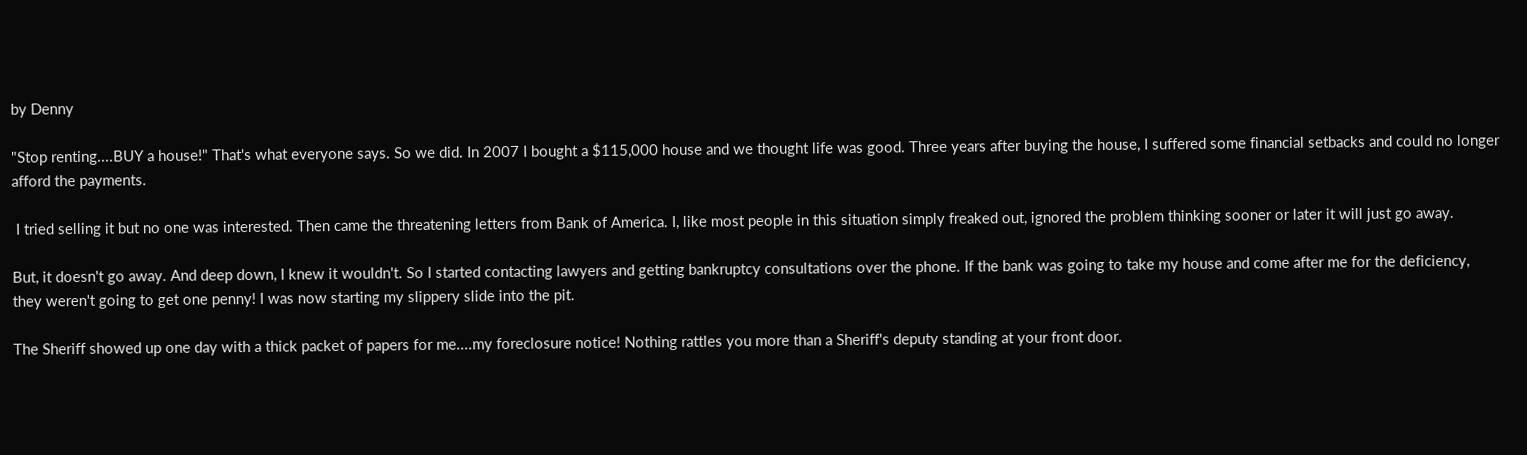by Denny

"Stop renting....BUY a house!" That's what everyone says. So we did. In 2007 I bought a $115,000 house and we thought life was good. Three years after buying the house, I suffered some financial setbacks and could no longer afford the payments.

 I tried selling it but no one was interested. Then came the threatening letters from Bank of America. I, like most people in this situation simply freaked out, ignored the problem thinking sooner or later it will just go away.

But, it doesn't go away. And deep down, I knew it wouldn't. So I started contacting lawyers and getting bankruptcy consultations over the phone. If the bank was going to take my house and come after me for the deficiency, they weren't going to get one penny! I was now starting my slippery slide into the pit.

The Sheriff showed up one day with a thick packet of papers for me....my foreclosure notice! Nothing rattles you more than a Sheriff's deputy standing at your front door.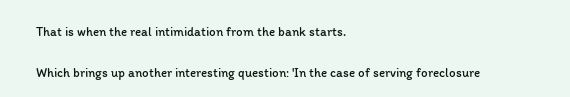That is when the real intimidation from the bank starts.

Which brings up another interesting question: 'In the case of serving foreclosure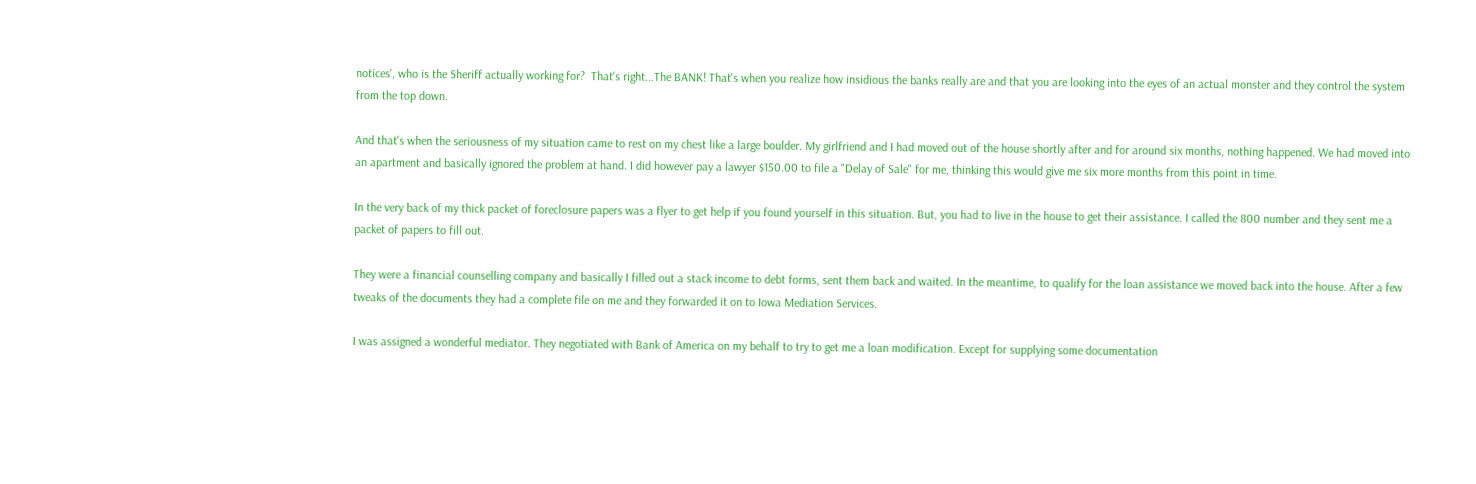notices', who is the Sheriff actually working for?  That's right...The BANK! That's when you realize how insidious the banks really are and that you are looking into the eyes of an actual monster and they control the system from the top down.

And that's when the seriousness of my situation came to rest on my chest like a large boulder. My girlfriend and I had moved out of the house shortly after and for around six months, nothing happened. We had moved into an apartment and basically ignored the problem at hand. I did however pay a lawyer $150.00 to file a "Delay of Sale" for me, thinking this would give me six more months from this point in time.

In the very back of my thick packet of foreclosure papers was a flyer to get help if you found yourself in this situation. But, you had to live in the house to get their assistance. I called the 800 number and they sent me a packet of papers to fill out.

They were a financial counselling company and basically I filled out a stack income to debt forms, sent them back and waited. In the meantime, to qualify for the loan assistance we moved back into the house. After a few tweaks of the documents they had a complete file on me and they forwarded it on to Iowa Mediation Services.

I was assigned a wonderful mediator. They negotiated with Bank of America on my behalf to try to get me a loan modification. Except for supplying some documentation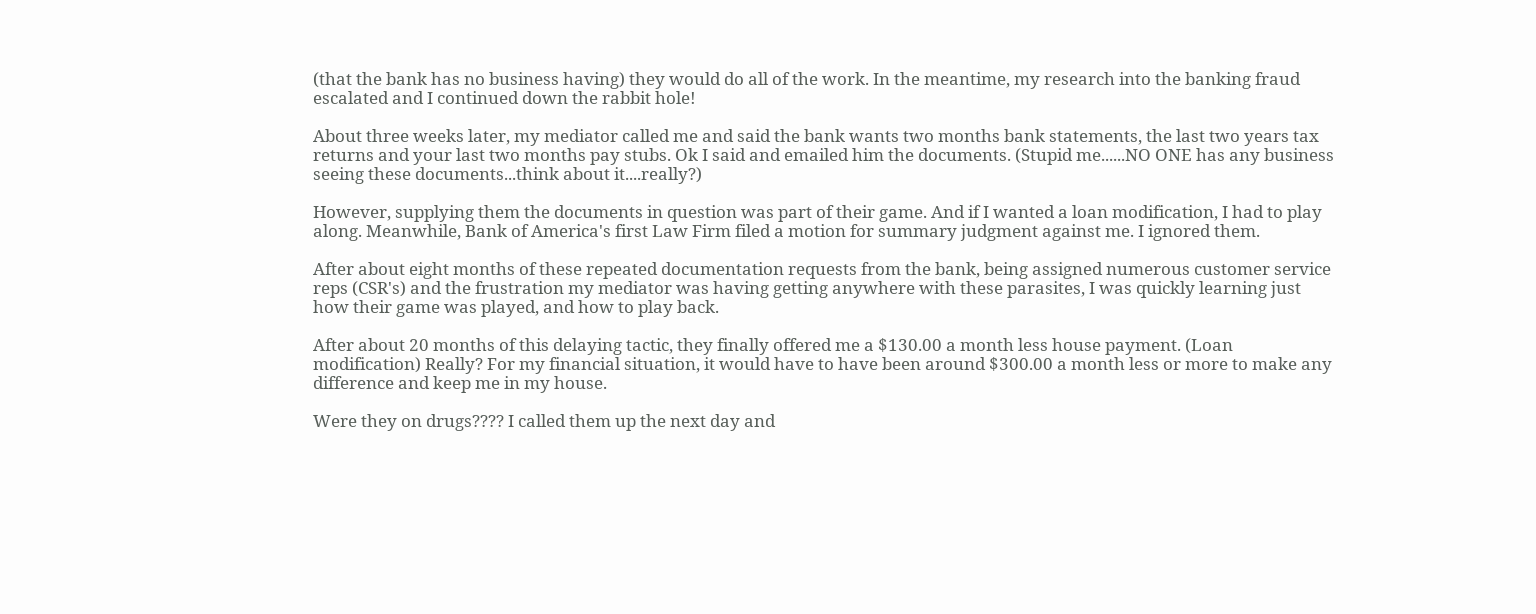(that the bank has no business having) they would do all of the work. In the meantime, my research into the banking fraud escalated and I continued down the rabbit hole!

About three weeks later, my mediator called me and said the bank wants two months bank statements, the last two years tax returns and your last two months pay stubs. Ok I said and emailed him the documents. (Stupid me......NO ONE has any business seeing these documents...think about it....really?)

However, supplying them the documents in question was part of their game. And if I wanted a loan modification, I had to play along. Meanwhile, Bank of America's first Law Firm filed a motion for summary judgment against me. I ignored them.

After about eight months of these repeated documentation requests from the bank, being assigned numerous customer service reps (CSR's) and the frustration my mediator was having getting anywhere with these parasites, I was quickly learning just how their game was played, and how to play back.

After about 20 months of this delaying tactic, they finally offered me a $130.00 a month less house payment. (Loan modification) Really? For my financial situation, it would have to have been around $300.00 a month less or more to make any difference and keep me in my house.

Were they on drugs???? I called them up the next day and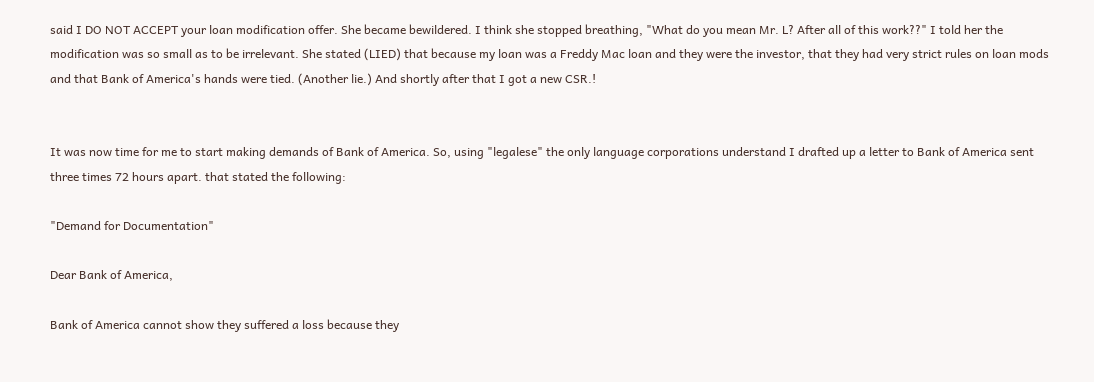said I DO NOT ACCEPT your loan modification offer. She became bewildered. I think she stopped breathing, "What do you mean Mr. L? After all of this work??" I told her the modification was so small as to be irrelevant. She stated (LIED) that because my loan was a Freddy Mac loan and they were the investor, that they had very strict rules on loan mods and that Bank of America's hands were tied. (Another lie.) And shortly after that I got a new CSR.!


It was now time for me to start making demands of Bank of America. So, using "legalese" the only language corporations understand I drafted up a letter to Bank of America sent three times 72 hours apart. that stated the following:

"Demand for Documentation"

Dear Bank of America,

Bank of America cannot show they suffered a loss because they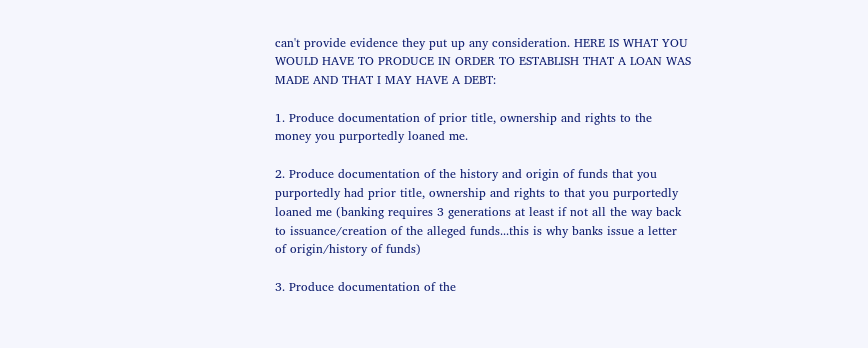can't provide evidence they put up any consideration. HERE IS WHAT YOU WOULD HAVE TO PRODUCE IN ORDER TO ESTABLISH THAT A LOAN WAS MADE AND THAT I MAY HAVE A DEBT:

1. Produce documentation of prior title, ownership and rights to the money you purportedly loaned me.

2. Produce documentation of the history and origin of funds that you purportedly had prior title, ownership and rights to that you purportedly loaned me (banking requires 3 generations at least if not all the way back to issuance/creation of the alleged funds...this is why banks issue a letter of origin/history of funds)

3. Produce documentation of the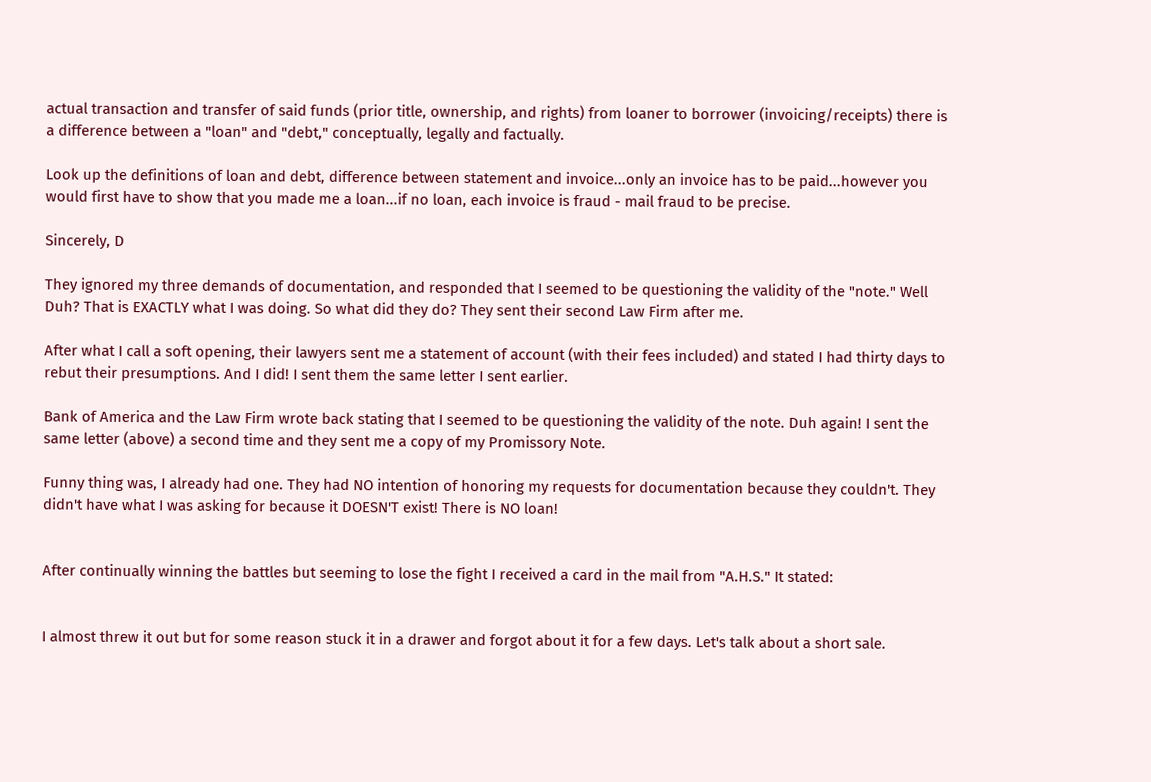actual transaction and transfer of said funds (prior title, ownership, and rights) from loaner to borrower (invoicing/receipts) there is a difference between a "loan" and "debt," conceptually, legally and factually.

Look up the definitions of loan and debt, difference between statement and invoice...only an invoice has to be paid...however you would first have to show that you made me a loan...if no loan, each invoice is fraud - mail fraud to be precise.

Sincerely, D

They ignored my three demands of documentation, and responded that I seemed to be questioning the validity of the "note." Well Duh? That is EXACTLY what I was doing. So what did they do? They sent their second Law Firm after me.

After what I call a soft opening, their lawyers sent me a statement of account (with their fees included) and stated I had thirty days to rebut their presumptions. And I did! I sent them the same letter I sent earlier.

Bank of America and the Law Firm wrote back stating that I seemed to be questioning the validity of the note. Duh again! I sent the same letter (above) a second time and they sent me a copy of my Promissory Note.

Funny thing was, I already had one. They had NO intention of honoring my requests for documentation because they couldn't. They didn't have what I was asking for because it DOESN'T exist! There is NO loan!


After continually winning the battles but seeming to lose the fight I received a card in the mail from "A.H.S." It stated:


I almost threw it out but for some reason stuck it in a drawer and forgot about it for a few days. Let's talk about a short sale.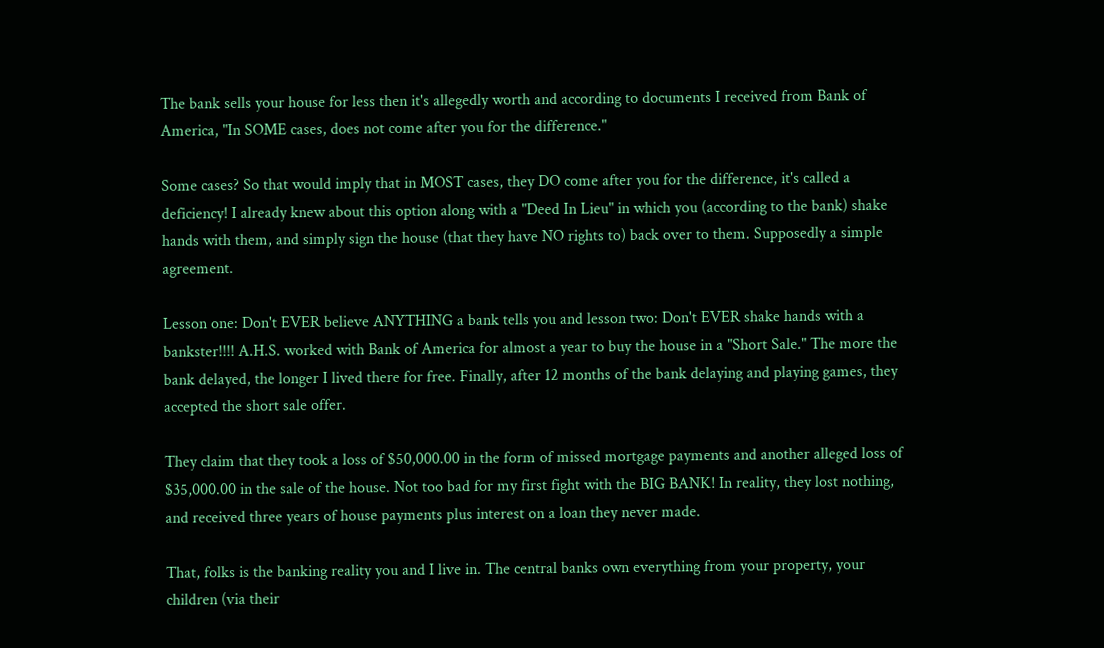The bank sells your house for less then it's allegedly worth and according to documents I received from Bank of America, "In SOME cases, does not come after you for the difference."

Some cases? So that would imply that in MOST cases, they DO come after you for the difference, it's called a deficiency! I already knew about this option along with a "Deed In Lieu" in which you (according to the bank) shake hands with them, and simply sign the house (that they have NO rights to) back over to them. Supposedly a simple agreement.

Lesson one: Don't EVER believe ANYTHING a bank tells you and lesson two: Don't EVER shake hands with a bankster!!!! A.H.S. worked with Bank of America for almost a year to buy the house in a "Short Sale." The more the bank delayed, the longer I lived there for free. Finally, after 12 months of the bank delaying and playing games, they accepted the short sale offer.

They claim that they took a loss of $50,000.00 in the form of missed mortgage payments and another alleged loss of $35,000.00 in the sale of the house. Not too bad for my first fight with the BIG BANK! In reality, they lost nothing, and received three years of house payments plus interest on a loan they never made.

That, folks is the banking reality you and I live in. The central banks own everything from your property, your children (via their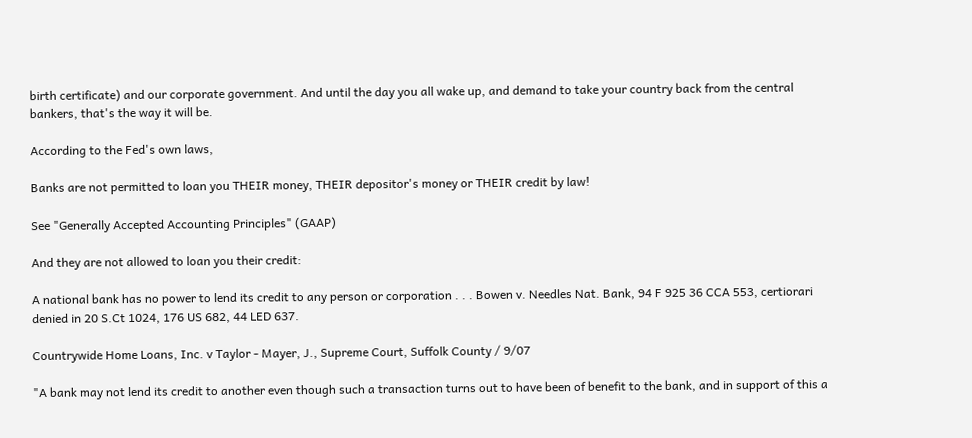birth certificate) and our corporate government. And until the day you all wake up, and demand to take your country back from the central bankers, that's the way it will be.

According to the Fed's own laws,

Banks are not permitted to loan you THEIR money, THEIR depositor's money or THEIR credit by law!

See "Generally Accepted Accounting Principles" (GAAP)

And they are not allowed to loan you their credit:

A national bank has no power to lend its credit to any person or corporation . . . Bowen v. Needles Nat. Bank, 94 F 925 36 CCA 553, certiorari denied in 20 S.Ct 1024, 176 US 682, 44 LED 637.

Countrywide Home Loans, Inc. v Taylor - Mayer, J., Supreme Court, Suffolk County / 9/07

"A bank may not lend its credit to another even though such a transaction turns out to have been of benefit to the bank, and in support of this a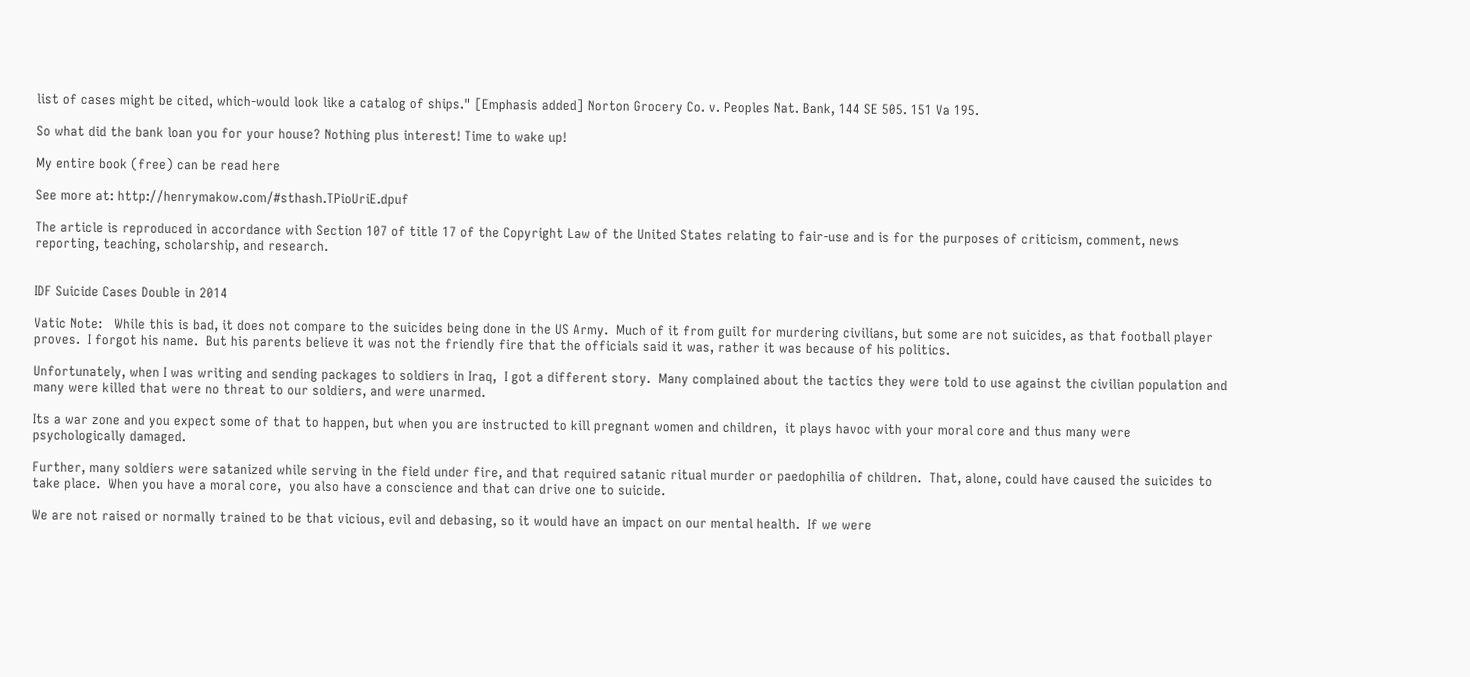list of cases might be cited, which-would look like a catalog of ships." [Emphasis added] Norton Grocery Co. v. Peoples Nat. Bank, 144 SE 505. 151 Va 195.

So what did the bank loan you for your house? Nothing plus interest! Time to wake up!

My entire book (free) can be read here

See more at: http://henrymakow.com/#sthash.TPioUriE.dpuf

The article is reproduced in accordance with Section 107 of title 17 of the Copyright Law of the United States relating to fair-use and is for the purposes of criticism, comment, news reporting, teaching, scholarship, and research.


IDF Suicide Cases Double in 2014

Vatic Note:   While this is bad, it does not compare to the suicides being done in the US Army.  Much of it from guilt for murdering civilians, but some are not suicides, as that football player proves.  I forgot his name.  But his parents believe it was not the friendly fire that the officials said it was, rather it was because of his politics.

Unfortunately, when I was writing and sending packages to soldiers in Iraq,  I got a different story.  Many complained about the tactics they were told to use against the civilian population and many were killed that were no threat to our soldiers, and were unarmed.

Its a war zone and you expect some of that to happen, but when you are instructed to kill pregnant women and children,  it plays havoc with your moral core and thus many were psychologically damaged.

Further, many soldiers were satanized while serving in the field under fire, and that required satanic ritual murder or paedophilia of children.  That, alone, could have caused the suicides to take place.  When you have a moral core,  you also have a conscience and that can drive one to suicide.

We are not raised or normally trained to be that vicious, evil and debasing, so it would have an impact on our mental health.  If we were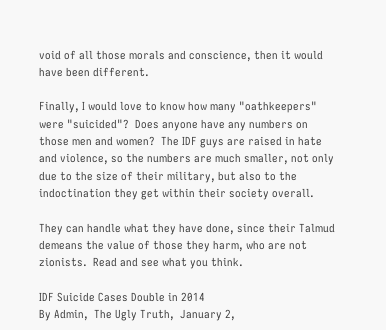void of all those morals and conscience, then it would have been different.

Finally, I would love to know how many "oathkeepers"  were "suicided"?  Does anyone have any numbers on those men and women?  The IDF guys are raised in hate and violence, so the numbers are much smaller, not only due to the size of their military, but also to the indoctination they get within their society overall.

They can handle what they have done, since their Talmud demeans the value of those they harm, who are not zionists.  Read and see what you think.

IDF Suicide Cases Double in 2014
By Admin,  The Ugly Truth,  January 2,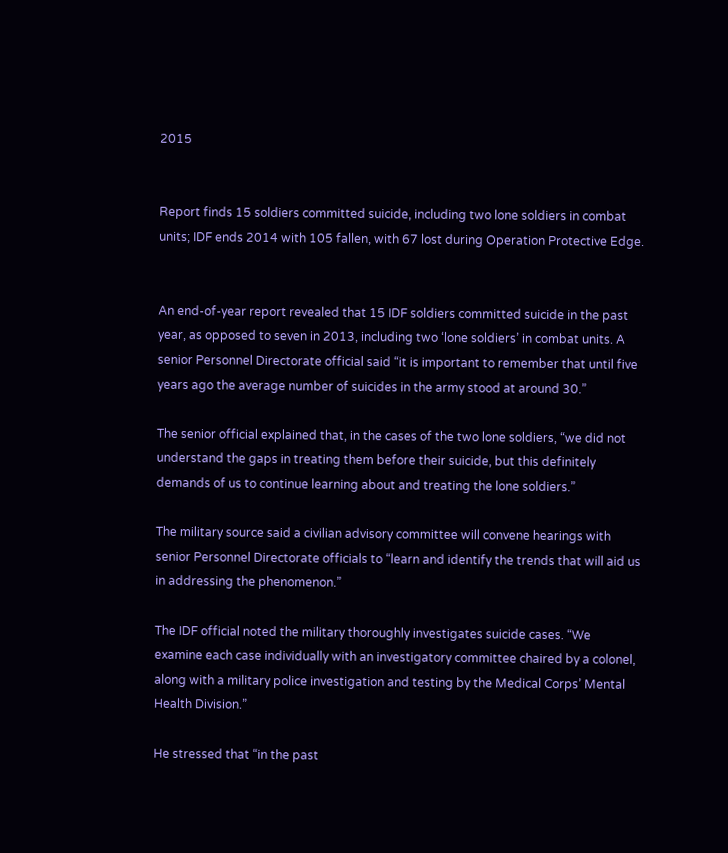2015


Report finds 15 soldiers committed suicide, including two lone soldiers in combat units; IDF ends 2014 with 105 fallen, with 67 lost during Operation Protective Edge.


An end-of-year report revealed that 15 IDF soldiers committed suicide in the past year, as opposed to seven in 2013, including two ‘lone soldiers’ in combat units. A senior Personnel Directorate official said “it is important to remember that until five years ago the average number of suicides in the army stood at around 30.”

The senior official explained that, in the cases of the two lone soldiers, “we did not understand the gaps in treating them before their suicide, but this definitely demands of us to continue learning about and treating the lone soldiers.”

The military source said a civilian advisory committee will convene hearings with senior Personnel Directorate officials to “learn and identify the trends that will aid us in addressing the phenomenon.”

The IDF official noted the military thoroughly investigates suicide cases. “We examine each case individually with an investigatory committee chaired by a colonel, along with a military police investigation and testing by the Medical Corps’ Mental Health Division.”

He stressed that “in the past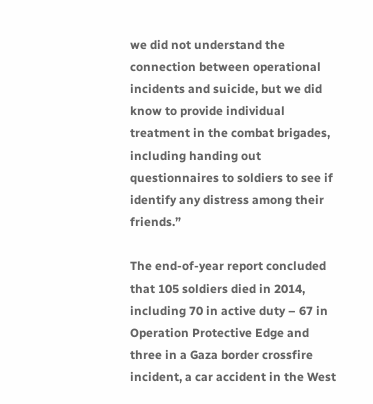we did not understand the connection between operational incidents and suicide, but we did know to provide individual treatment in the combat brigades, including handing out questionnaires to soldiers to see if identify any distress among their friends.”

The end-of-year report concluded that 105 soldiers died in 2014, including 70 in active duty – 67 in Operation Protective Edge and three in a Gaza border crossfire incident, a car accident in the West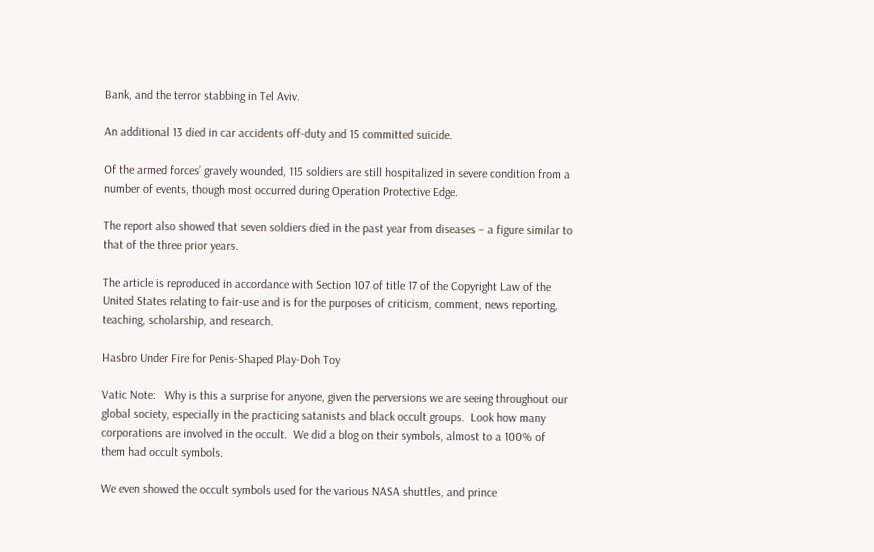Bank, and the terror stabbing in Tel Aviv.

An additional 13 died in car accidents off-duty and 15 committed suicide.

Of the armed forces’ gravely wounded, 115 soldiers are still hospitalized in severe condition from a number of events, though most occurred during Operation Protective Edge.

The report also showed that seven soldiers died in the past year from diseases – a figure similar to that of the three prior years.

The article is reproduced in accordance with Section 107 of title 17 of the Copyright Law of the United States relating to fair-use and is for the purposes of criticism, comment, news reporting, teaching, scholarship, and research.

Hasbro Under Fire for Penis-Shaped Play-Doh Toy

Vatic Note:   Why is this a surprise for anyone, given the perversions we are seeing throughout our global society, especially in the practicing satanists and black occult groups.  Look how many corporations are involved in the occult.  We did a blog on their symbols, almost to a 100% of them had occult symbols.

We even showed the occult symbols used for the various NASA shuttles, and prince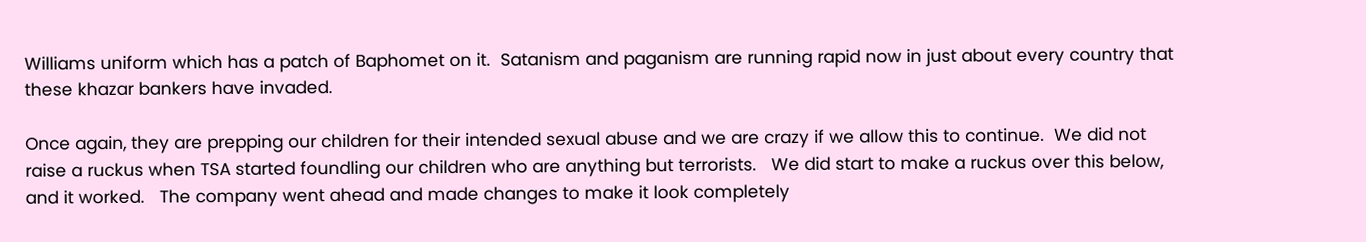Williams uniform which has a patch of Baphomet on it.  Satanism and paganism are running rapid now in just about every country that these khazar bankers have invaded.

Once again, they are prepping our children for their intended sexual abuse and we are crazy if we allow this to continue.  We did not raise a ruckus when TSA started foundling our children who are anything but terrorists.   We did start to make a ruckus over this below, and it worked.   The company went ahead and made changes to make it look completely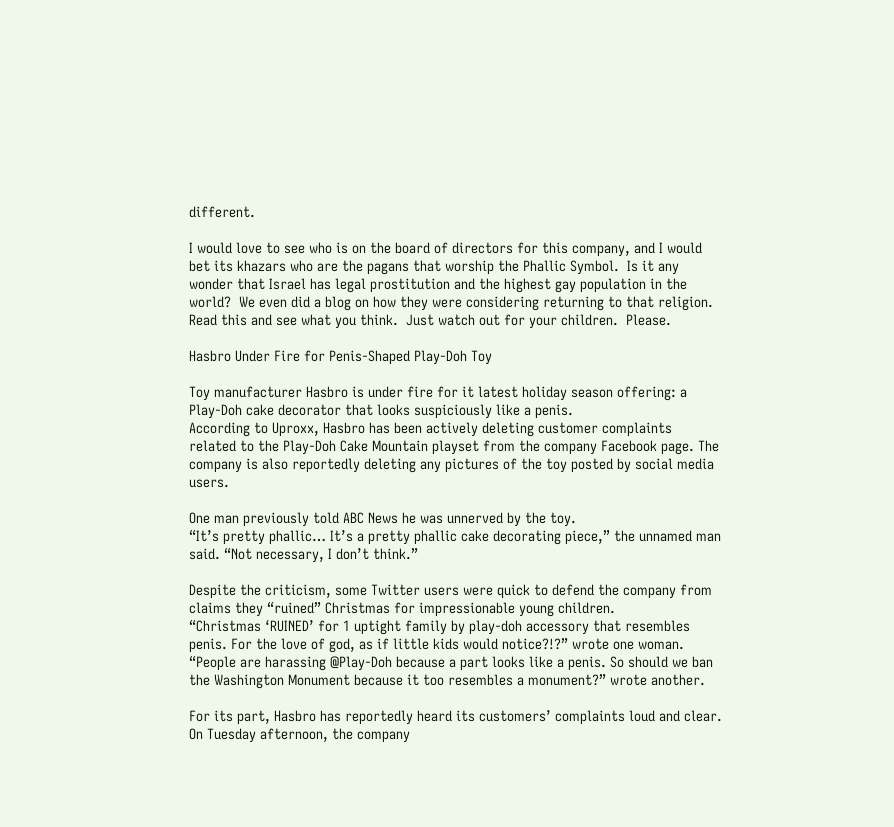different.

I would love to see who is on the board of directors for this company, and I would bet its khazars who are the pagans that worship the Phallic Symbol.  Is it any wonder that Israel has legal prostitution and the highest gay population in the world?  We even did a blog on how they were considering returning to that religion.   Read this and see what you think.  Just watch out for your children.  Please.

Hasbro Under Fire for Penis-Shaped Play-Doh Toy

Toy manufacturer Hasbro is under fire for it latest holiday season offering: a Play-Doh cake decorator that looks suspiciously like a penis.
According to Uproxx, Hasbro has been actively deleting customer complaints related to the Play-Doh Cake Mountain playset from the company Facebook page. The company is also reportedly deleting any pictures of the toy posted by social media users.

One man previously told ABC News he was unnerved by the toy.
“It’s pretty phallic… It’s a pretty phallic cake decorating piece,” the unnamed man said. “Not necessary, I don’t think.”

Despite the criticism, some Twitter users were quick to defend the company from claims they “ruined” Christmas for impressionable young children.
“Christmas ‘RUINED’ for 1 uptight family by play-doh accessory that resembles penis. For the love of god, as if little kids would notice?!?” wrote one woman.
“People are harassing @Play-Doh because a part looks like a penis. So should we ban the Washington Monument because it too resembles a monument?” wrote another.

For its part, Hasbro has reportedly heard its customers’ complaints loud and clear. On Tuesday afternoon, the company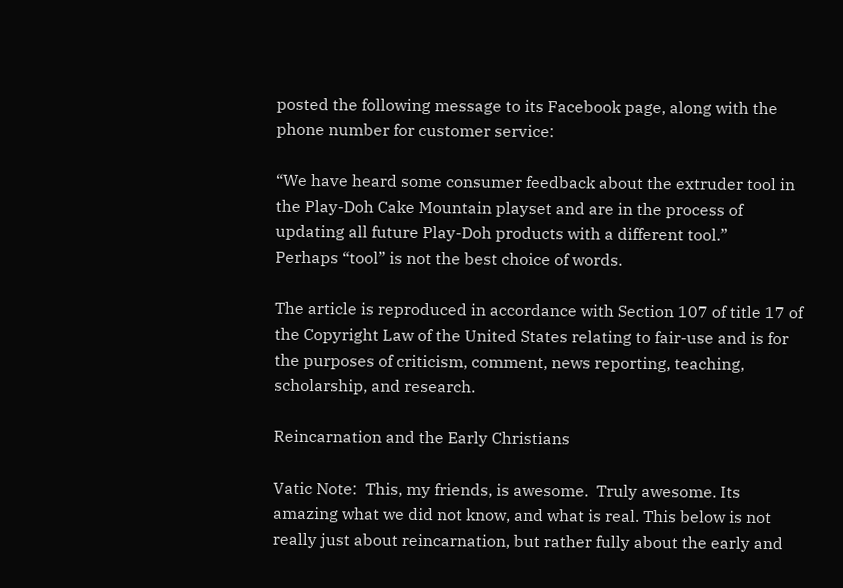posted the following message to its Facebook page, along with the phone number for customer service:

“We have heard some consumer feedback about the extruder tool in the Play-Doh Cake Mountain playset and are in the process of updating all future Play-Doh products with a different tool.”
Perhaps “tool” is not the best choice of words.

The article is reproduced in accordance with Section 107 of title 17 of the Copyright Law of the United States relating to fair-use and is for the purposes of criticism, comment, news reporting, teaching, scholarship, and research.

Reincarnation and the Early Christians

Vatic Note:  This, my friends, is awesome.  Truly awesome. Its amazing what we did not know, and what is real. This below is not really just about reincarnation, but rather fully about the early and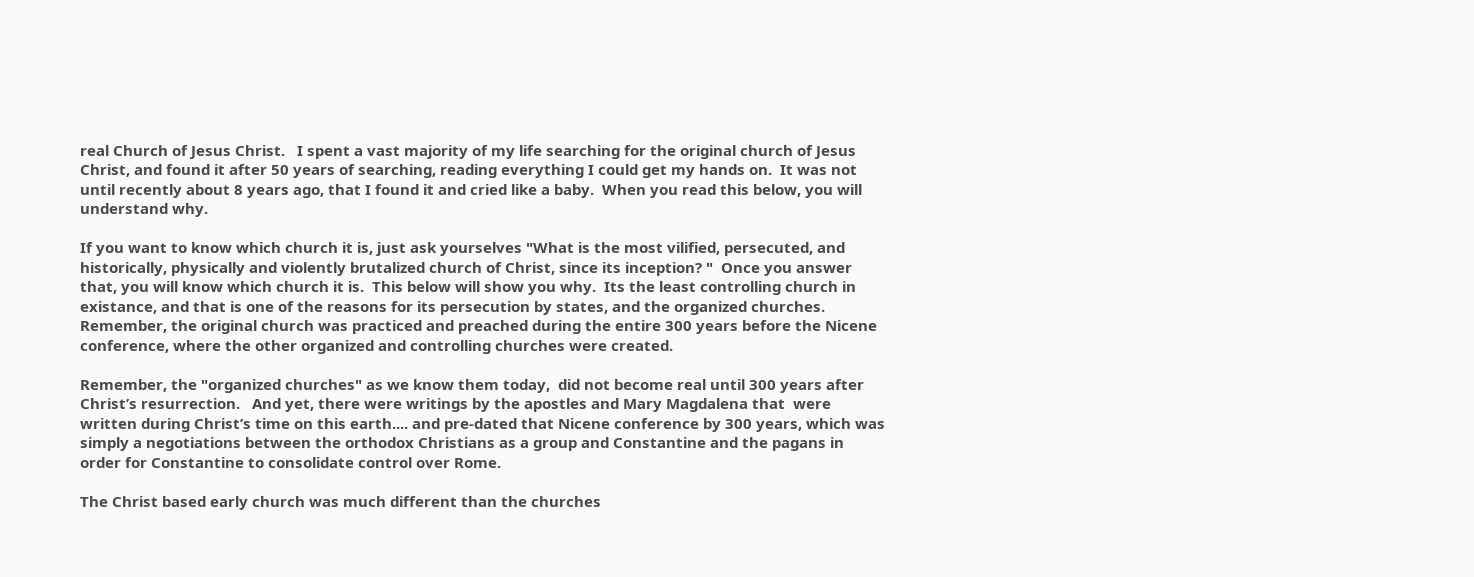real Church of Jesus Christ.   I spent a vast majority of my life searching for the original church of Jesus Christ, and found it after 50 years of searching, reading everything I could get my hands on.  It was not until recently about 8 years ago, that I found it and cried like a baby.  When you read this below, you will understand why.

If you want to know which church it is, just ask yourselves "What is the most vilified, persecuted, and historically, physically and violently brutalized church of Christ, since its inception? "  Once you answer that, you will know which church it is.  This below will show you why.  Its the least controlling church in existance, and that is one of the reasons for its persecution by states, and the organized churches.  Remember, the original church was practiced and preached during the entire 300 years before the Nicene conference, where the other organized and controlling churches were created.

Remember, the "organized churches" as we know them today,  did not become real until 300 years after Christ’s resurrection.   And yet, there were writings by the apostles and Mary Magdalena that  were written during Christ’s time on this earth.... and pre-dated that Nicene conference by 300 years, which was simply a negotiations between the orthodox Christians as a group and Constantine and the pagans in order for Constantine to consolidate control over Rome.

The Christ based early church was much different than the churches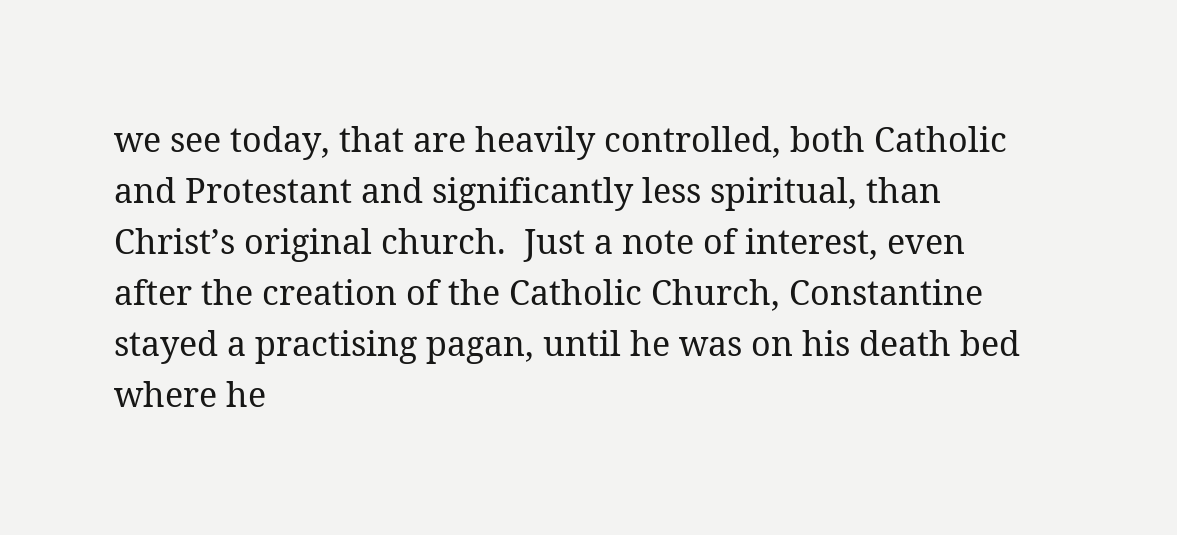we see today, that are heavily controlled, both Catholic and Protestant and significantly less spiritual, than Christ’s original church.  Just a note of interest, even after the creation of the Catholic Church, Constantine stayed a practising pagan, until he was on his death bed where he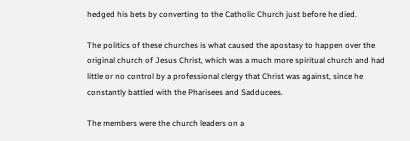hedged his bets by converting to the Catholic Church just before he died.

The politics of these churches is what caused the apostasy to happen over the original church of Jesus Christ, which was a much more spiritual church and had little or no control by a professional clergy that Christ was against, since he constantly battled with the Pharisees and Sadducees.

The members were the church leaders on a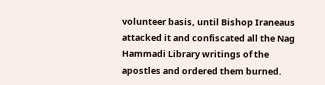volunteer basis, until Bishop Iraneaus attacked it and confiscated all the Nag Hammadi Library writings of the apostles and ordered them burned.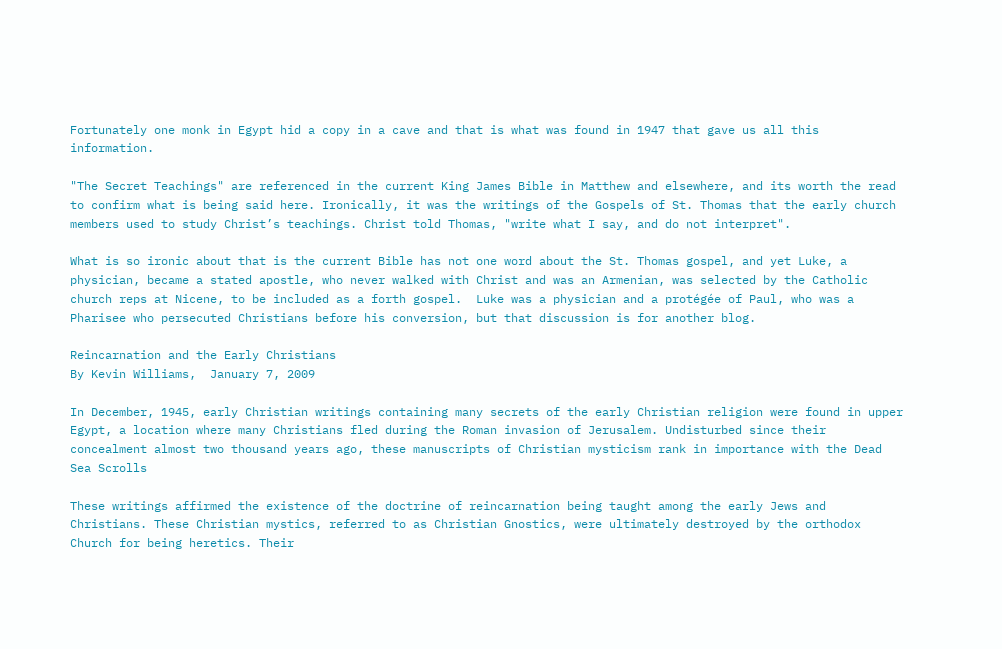Fortunately one monk in Egypt hid a copy in a cave and that is what was found in 1947 that gave us all this information.

"The Secret Teachings" are referenced in the current King James Bible in Matthew and elsewhere, and its worth the read to confirm what is being said here. Ironically, it was the writings of the Gospels of St. Thomas that the early church members used to study Christ’s teachings. Christ told Thomas, "write what I say, and do not interpret".

What is so ironic about that is the current Bible has not one word about the St. Thomas gospel, and yet Luke, a physician, became a stated apostle, who never walked with Christ and was an Armenian, was selected by the Catholic church reps at Nicene, to be included as a forth gospel.  Luke was a physician and a protégée of Paul, who was a Pharisee who persecuted Christians before his conversion, but that discussion is for another blog.

Reincarnation and the Early Christians
By Kevin Williams,  January 7, 2009

In December, 1945, early Christian writings containing many secrets of the early Christian religion were found in upper Egypt, a location where many Christians fled during the Roman invasion of Jerusalem. Undisturbed since their concealment almost two thousand years ago, these manuscripts of Christian mysticism rank in importance with the Dead Sea Scrolls

These writings affirmed the existence of the doctrine of reincarnation being taught among the early Jews and Christians. These Christian mystics, referred to as Christian Gnostics, were ultimately destroyed by the orthodox Church for being heretics. Their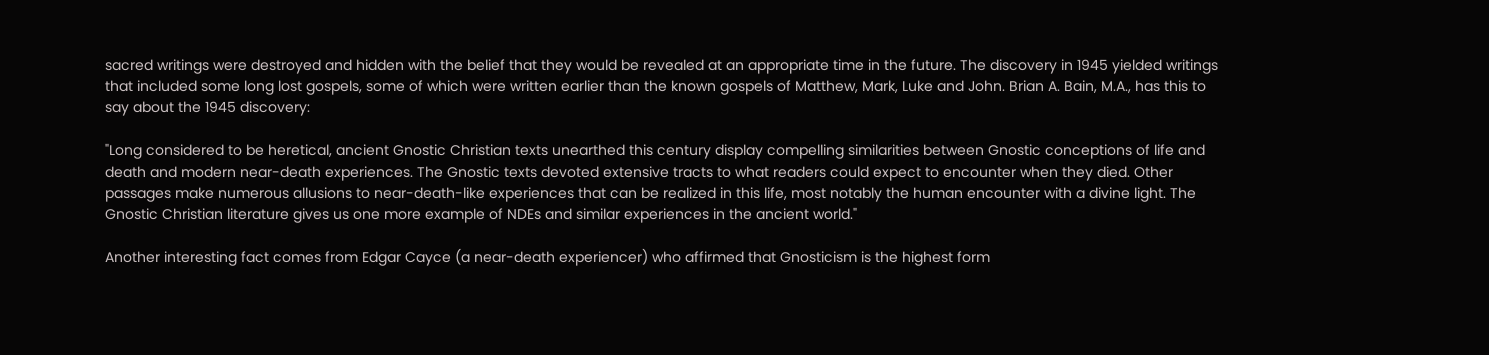sacred writings were destroyed and hidden with the belief that they would be revealed at an appropriate time in the future. The discovery in 1945 yielded writings that included some long lost gospels, some of which were written earlier than the known gospels of Matthew, Mark, Luke and John. Brian A. Bain, M.A., has this to say about the 1945 discovery:

"Long considered to be heretical, ancient Gnostic Christian texts unearthed this century display compelling similarities between Gnostic conceptions of life and death and modern near-death experiences. The Gnostic texts devoted extensive tracts to what readers could expect to encounter when they died. Other passages make numerous allusions to near-death-like experiences that can be realized in this life, most notably the human encounter with a divine light. The Gnostic Christian literature gives us one more example of NDEs and similar experiences in the ancient world."

Another interesting fact comes from Edgar Cayce (a near-death experiencer) who affirmed that Gnosticism is the highest form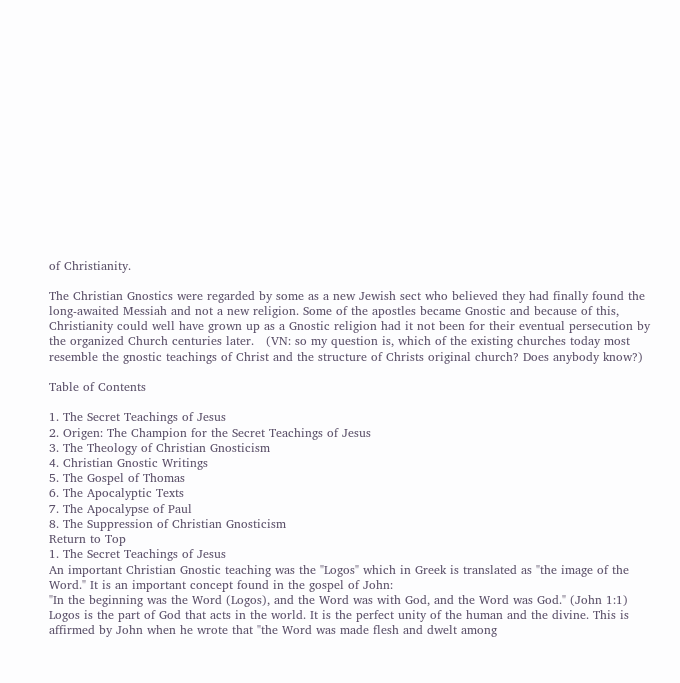of Christianity.

The Christian Gnostics were regarded by some as a new Jewish sect who believed they had finally found the long-awaited Messiah and not a new religion. Some of the apostles became Gnostic and because of this, Christianity could well have grown up as a Gnostic religion had it not been for their eventual persecution by the organized Church centuries later.   (VN: so my question is, which of the existing churches today most resemble the gnostic teachings of Christ and the structure of Christs original church? Does anybody know?)

Table of Contents

1. The Secret Teachings of Jesus
2. Origen: The Champion for the Secret Teachings of Jesus
3. The Theology of Christian Gnosticism
4. Christian Gnostic Writings
5. The Gospel of Thomas
6. The Apocalyptic Texts
7. The Apocalypse of Paul
8. The Suppression of Christian Gnosticism
Return to Top
1. The Secret Teachings of Jesus
An important Christian Gnostic teaching was the "Logos" which in Greek is translated as "the image of the Word." It is an important concept found in the gospel of John:
"In the beginning was the Word (Logos), and the Word was with God, and the Word was God." (John 1:1)
Logos is the part of God that acts in the world. It is the perfect unity of the human and the divine. This is affirmed by John when he wrote that "the Word was made flesh and dwelt among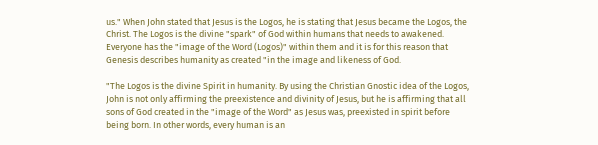us." When John stated that Jesus is the Logos, he is stating that Jesus became the Logos, the Christ. The Logos is the divine "spark" of God within humans that needs to awakened. Everyone has the "image of the Word (Logos)" within them and it is for this reason that Genesis describes humanity as created "in the image and likeness of God.

"The Logos is the divine Spirit in humanity. By using the Christian Gnostic idea of the Logos, John is not only affirming the preexistence and divinity of Jesus, but he is affirming that all sons of God created in the "image of the Word" as Jesus was, preexisted in spirit before being born. In other words, every human is an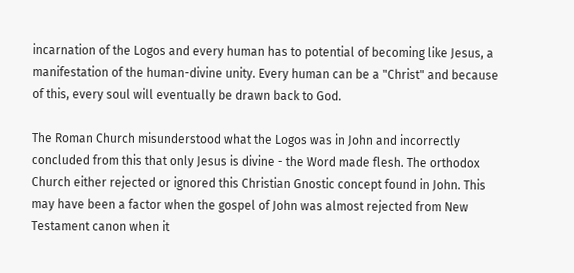incarnation of the Logos and every human has to potential of becoming like Jesus, a manifestation of the human-divine unity. Every human can be a "Christ" and because of this, every soul will eventually be drawn back to God.

The Roman Church misunderstood what the Logos was in John and incorrectly concluded from this that only Jesus is divine - the Word made flesh. The orthodox Church either rejected or ignored this Christian Gnostic concept found in John. This may have been a factor when the gospel of John was almost rejected from New Testament canon when it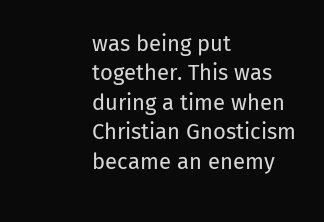was being put together. This was during a time when Christian Gnosticism became an enemy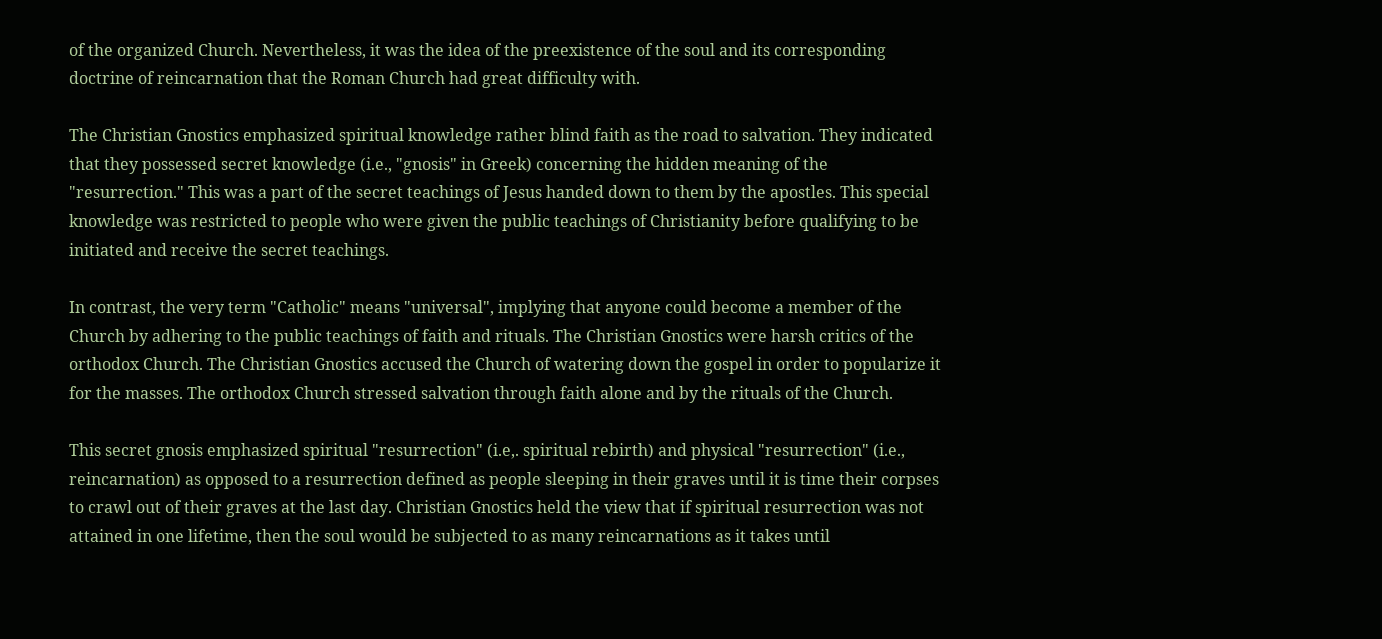of the organized Church. Nevertheless, it was the idea of the preexistence of the soul and its corresponding doctrine of reincarnation that the Roman Church had great difficulty with.

The Christian Gnostics emphasized spiritual knowledge rather blind faith as the road to salvation. They indicated that they possessed secret knowledge (i.e., "gnosis" in Greek) concerning the hidden meaning of the "resurrection." This was a part of the secret teachings of Jesus handed down to them by the apostles. This special knowledge was restricted to people who were given the public teachings of Christianity before qualifying to be initiated and receive the secret teachings.

In contrast, the very term "Catholic" means "universal", implying that anyone could become a member of the Church by adhering to the public teachings of faith and rituals. The Christian Gnostics were harsh critics of the orthodox Church. The Christian Gnostics accused the Church of watering down the gospel in order to popularize it for the masses. The orthodox Church stressed salvation through faith alone and by the rituals of the Church.

This secret gnosis emphasized spiritual "resurrection" (i.e,. spiritual rebirth) and physical "resurrection" (i.e., reincarnation) as opposed to a resurrection defined as people sleeping in their graves until it is time their corpses to crawl out of their graves at the last day. Christian Gnostics held the view that if spiritual resurrection was not attained in one lifetime, then the soul would be subjected to as many reincarnations as it takes until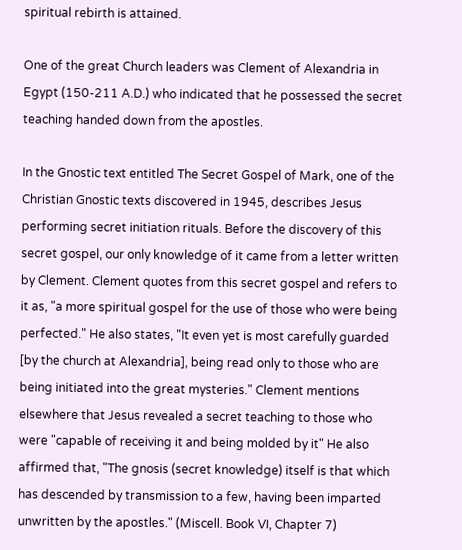spiritual rebirth is attained.

One of the great Church leaders was Clement of Alexandria in Egypt (150-211 A.D.) who indicated that he possessed the secret teaching handed down from the apostles.

In the Gnostic text entitled The Secret Gospel of Mark, one of the Christian Gnostic texts discovered in 1945, describes Jesus performing secret initiation rituals. Before the discovery of this secret gospel, our only knowledge of it came from a letter written by Clement. Clement quotes from this secret gospel and refers to it as, "a more spiritual gospel for the use of those who were being perfected." He also states, "It even yet is most carefully guarded [by the church at Alexandria], being read only to those who are being initiated into the great mysteries." Clement mentions elsewhere that Jesus revealed a secret teaching to those who were "capable of receiving it and being molded by it" He also affirmed that, "The gnosis (secret knowledge) itself is that which has descended by transmission to a few, having been imparted unwritten by the apostles." (Miscell. Book VI, Chapter 7)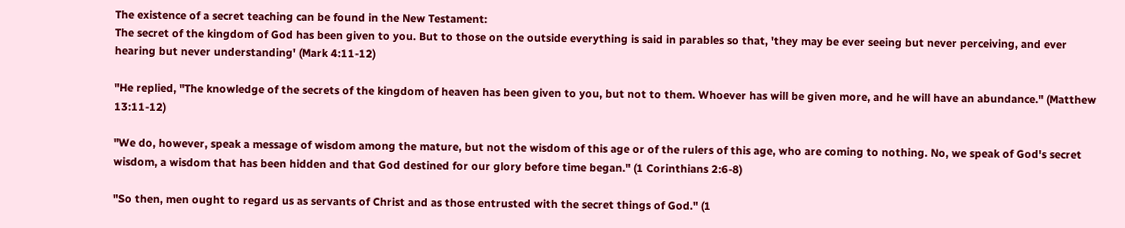The existence of a secret teaching can be found in the New Testament:
The secret of the kingdom of God has been given to you. But to those on the outside everything is said in parables so that, 'they may be ever seeing but never perceiving, and ever hearing but never understanding' (Mark 4:11-12)

"He replied, "The knowledge of the secrets of the kingdom of heaven has been given to you, but not to them. Whoever has will be given more, and he will have an abundance." (Matthew 13:11-12)

"We do, however, speak a message of wisdom among the mature, but not the wisdom of this age or of the rulers of this age, who are coming to nothing. No, we speak of God's secret wisdom, a wisdom that has been hidden and that God destined for our glory before time began." (1 Corinthians 2:6-8)

"So then, men ought to regard us as servants of Christ and as those entrusted with the secret things of God." (1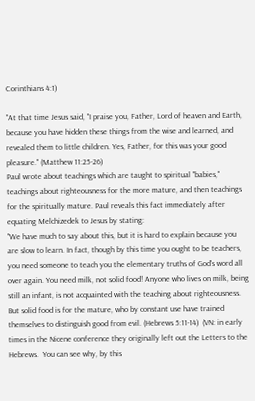Corinthians 4:1)

"At that time Jesus said, "I praise you, Father, Lord of heaven and Earth, because you have hidden these things from the wise and learned, and revealed them to little children. Yes, Father, for this was your good pleasure." (Matthew 11:25-26)
Paul wrote about teachings which are taught to spiritual "babies," teachings about righteousness for the more mature, and then teachings for the spiritually mature. Paul reveals this fact immediately after equating Melchizedek to Jesus by stating:
"We have much to say about this, but it is hard to explain because you are slow to learn. In fact, though by this time you ought to be teachers, you need someone to teach you the elementary truths of God's word all over again. You need milk, not solid food! Anyone who lives on milk, being still an infant, is not acquainted with the teaching about righteousness. But solid food is for the mature, who by constant use have trained themselves to distinguish good from evil. (Hebrews 5:11-14)  (VN: in early times in the Nicene conference they originally left out the Letters to the Hebrews.  You can see why, by this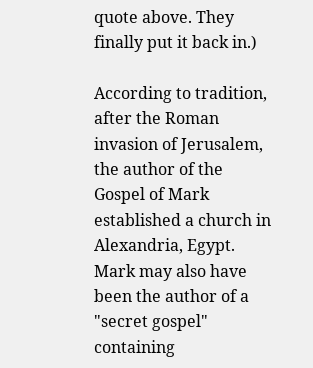quote above. They finally put it back in.)

According to tradition, after the Roman invasion of Jerusalem, the author of the Gospel of Mark established a church in Alexandria, Egypt. Mark may also have been the author of a "secret gospel" containing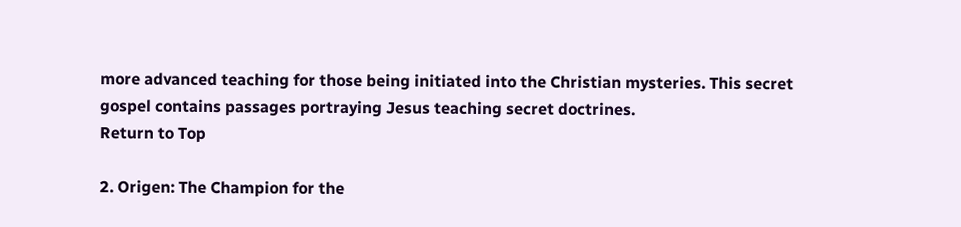more advanced teaching for those being initiated into the Christian mysteries. This secret gospel contains passages portraying Jesus teaching secret doctrines.
Return to Top

2. Origen: The Champion for the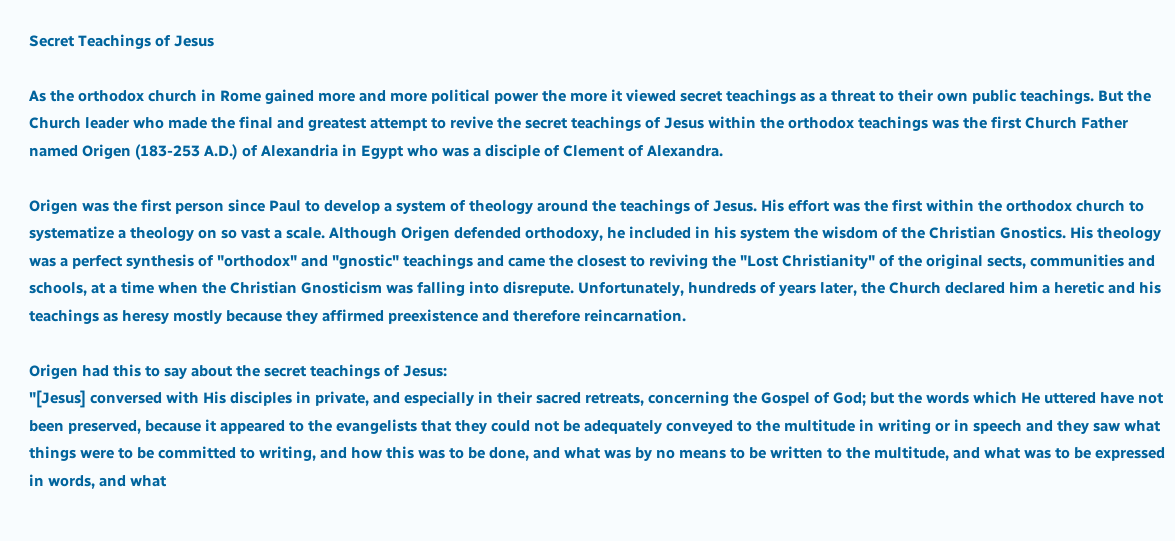Secret Teachings of Jesus

As the orthodox church in Rome gained more and more political power the more it viewed secret teachings as a threat to their own public teachings. But the Church leader who made the final and greatest attempt to revive the secret teachings of Jesus within the orthodox teachings was the first Church Father named Origen (183-253 A.D.) of Alexandria in Egypt who was a disciple of Clement of Alexandra.

Origen was the first person since Paul to develop a system of theology around the teachings of Jesus. His effort was the first within the orthodox church to systematize a theology on so vast a scale. Although Origen defended orthodoxy, he included in his system the wisdom of the Christian Gnostics. His theology was a perfect synthesis of "orthodox" and "gnostic" teachings and came the closest to reviving the "Lost Christianity" of the original sects, communities and schools, at a time when the Christian Gnosticism was falling into disrepute. Unfortunately, hundreds of years later, the Church declared him a heretic and his teachings as heresy mostly because they affirmed preexistence and therefore reincarnation.

Origen had this to say about the secret teachings of Jesus:
"[Jesus] conversed with His disciples in private, and especially in their sacred retreats, concerning the Gospel of God; but the words which He uttered have not been preserved, because it appeared to the evangelists that they could not be adequately conveyed to the multitude in writing or in speech and they saw what things were to be committed to writing, and how this was to be done, and what was by no means to be written to the multitude, and what was to be expressed in words, and what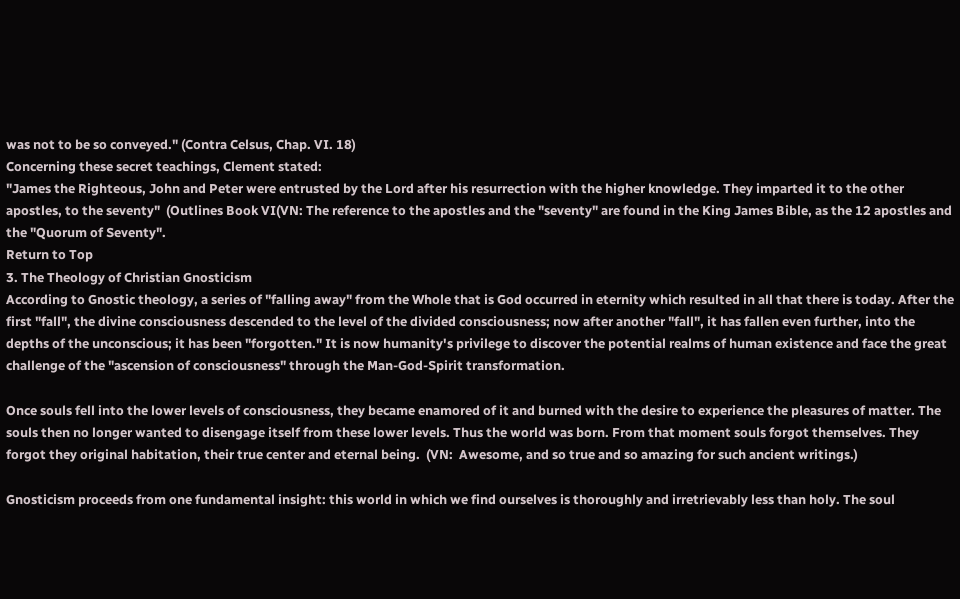was not to be so conveyed." (Contra Celsus, Chap. VI. 18)
Concerning these secret teachings, Clement stated:
"James the Righteous, John and Peter were entrusted by the Lord after his resurrection with the higher knowledge. They imparted it to the other apostles, to the seventy"  (Outlines Book VI(VN: The reference to the apostles and the "seventy" are found in the King James Bible, as the 12 apostles and the "Quorum of Seventy".
Return to Top
3. The Theology of Christian Gnosticism
According to Gnostic theology, a series of "falling away" from the Whole that is God occurred in eternity which resulted in all that there is today. After the first "fall", the divine consciousness descended to the level of the divided consciousness; now after another "fall", it has fallen even further, into the depths of the unconscious; it has been "forgotten." It is now humanity's privilege to discover the potential realms of human existence and face the great challenge of the "ascension of consciousness" through the Man-God-Spirit transformation.

Once souls fell into the lower levels of consciousness, they became enamored of it and burned with the desire to experience the pleasures of matter. The souls then no longer wanted to disengage itself from these lower levels. Thus the world was born. From that moment souls forgot themselves. They forgot they original habitation, their true center and eternal being.  (VN:  Awesome, and so true and so amazing for such ancient writings.)

Gnosticism proceeds from one fundamental insight: this world in which we find ourselves is thoroughly and irretrievably less than holy. The soul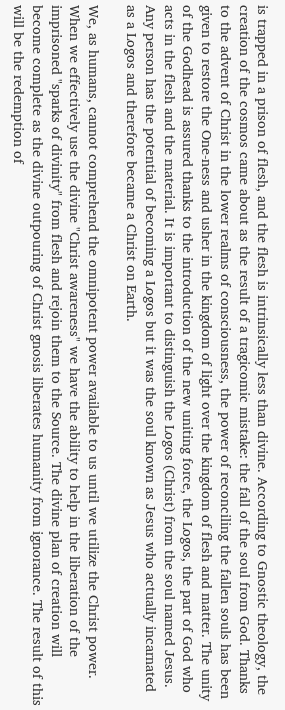is trapped in a prison of flesh, and the flesh is intrinsically less than divine. According to Gnostic theology, the creation of the cosmos came about as the result of a tragicomic mistake: the fall of the soul from God. Thanks to the advent of Christ in the lower realms of consciousness, the power of reconciling the fallen souls has been given to restore the One-ness and usher in the kingdom of light over the kingdom of flesh and matter. The unity of the Godhead is assured thanks to the introduction of the new uniting force, the Logos, the part of God who acts in the flesh and the material. It is important to distinguish the Logos (Christ) from the soul named Jesus. Any person has the potential of becoming a Logos but it was the soul known as Jesus who actually incarnated as a Logos and therefore became a Christ on Earth.

We, as humans, cannot comprehend the omnipotent power available to us until we utilize the Christ power. When we effectively use the divine "Christ awareness" we have the ability to help in the liberation of the imprisoned "sparks of divinity" from flesh and rejoin them to the Source. The divine plan of creation will become complete as the divine outpouring of Christ gnosis liberates humanity from ignorance. The result of this will be the redemption of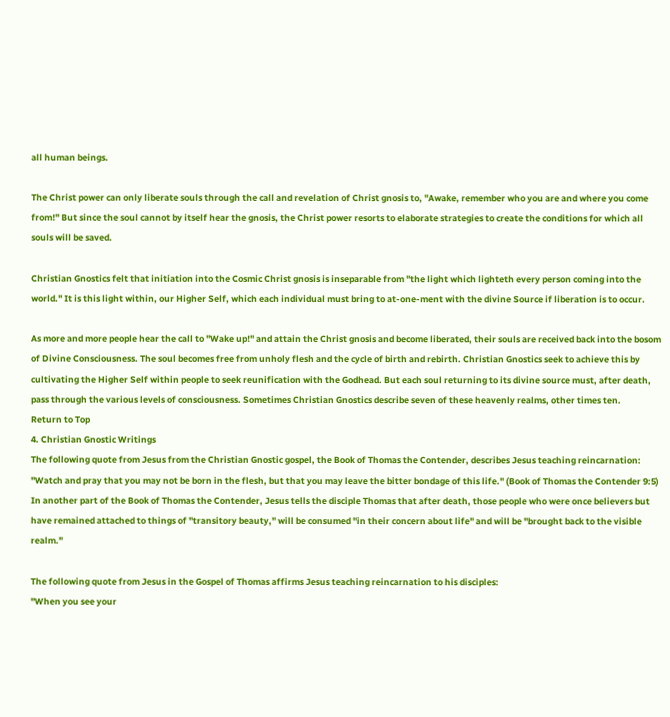all human beings.

The Christ power can only liberate souls through the call and revelation of Christ gnosis to, "Awake, remember who you are and where you come from!" But since the soul cannot by itself hear the gnosis, the Christ power resorts to elaborate strategies to create the conditions for which all souls will be saved.

Christian Gnostics felt that initiation into the Cosmic Christ gnosis is inseparable from "the light which lighteth every person coming into the world." It is this light within, our Higher Self, which each individual must bring to at-one-ment with the divine Source if liberation is to occur.

As more and more people hear the call to "Wake up!" and attain the Christ gnosis and become liberated, their souls are received back into the bosom of Divine Consciousness. The soul becomes free from unholy flesh and the cycle of birth and rebirth. Christian Gnostics seek to achieve this by cultivating the Higher Self within people to seek reunification with the Godhead. But each soul returning to its divine source must, after death, pass through the various levels of consciousness. Sometimes Christian Gnostics describe seven of these heavenly realms, other times ten.
Return to Top
4. Christian Gnostic Writings
The following quote from Jesus from the Christian Gnostic gospel, the Book of Thomas the Contender, describes Jesus teaching reincarnation:
"Watch and pray that you may not be born in the flesh, but that you may leave the bitter bondage of this life." (Book of Thomas the Contender 9:5)
In another part of the Book of Thomas the Contender, Jesus tells the disciple Thomas that after death, those people who were once believers but have remained attached to things of "transitory beauty," will be consumed "in their concern about life" and will be "brought back to the visible realm."

The following quote from Jesus in the Gospel of Thomas affirms Jesus teaching reincarnation to his disciples:
"When you see your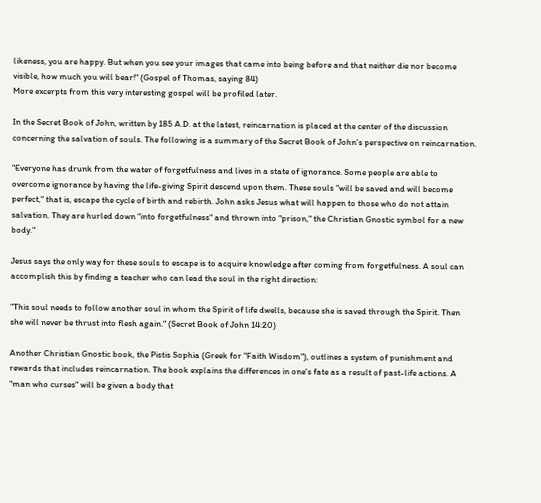likeness, you are happy. But when you see your images that came into being before and that neither die nor become visible, how much you will bear!" (Gospel of Thomas, saying 84)
More excerpts from this very interesting gospel will be profiled later.

In the Secret Book of John, written by 185 A.D. at the latest, reincarnation is placed at the center of the discussion concerning the salvation of souls. The following is a summary of the Secret Book of John's perspective on reincarnation.

"Everyone has drunk from the water of forgetfulness and lives in a state of ignorance. Some people are able to overcome ignorance by having the life-giving Spirit descend upon them. These souls "will be saved and will become perfect," that is, escape the cycle of birth and rebirth. John asks Jesus what will happen to those who do not attain salvation. They are hurled down "into forgetfulness" and thrown into "prison," the Christian Gnostic symbol for a new body."

Jesus says the only way for these souls to escape is to acquire knowledge after coming from forgetfulness. A soul can accomplish this by finding a teacher who can lead the soul in the right direction:

"This soul needs to follow another soul in whom the Spirit of life dwells, because she is saved through the Spirit. Then she will never be thrust into flesh again." (Secret Book of John 14:20)

Another Christian Gnostic book, the Pistis Sophia (Greek for "Faith Wisdom"), outlines a system of punishment and rewards that includes reincarnation. The book explains the differences in one's fate as a result of past-life actions. A "man who curses" will be given a body that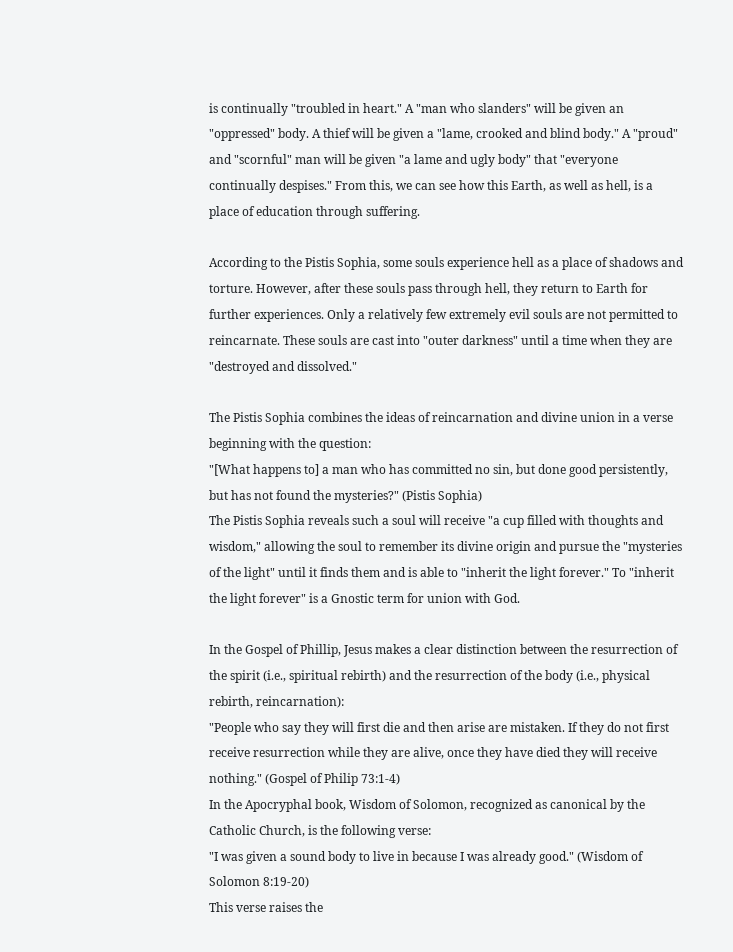is continually "troubled in heart." A "man who slanders" will be given an "oppressed" body. A thief will be given a "lame, crooked and blind body." A "proud" and "scornful" man will be given "a lame and ugly body" that "everyone continually despises." From this, we can see how this Earth, as well as hell, is a place of education through suffering.

According to the Pistis Sophia, some souls experience hell as a place of shadows and torture. However, after these souls pass through hell, they return to Earth for further experiences. Only a relatively few extremely evil souls are not permitted to reincarnate. These souls are cast into "outer darkness" until a time when they are "destroyed and dissolved."

The Pistis Sophia combines the ideas of reincarnation and divine union in a verse beginning with the question:
"[What happens to] a man who has committed no sin, but done good persistently, but has not found the mysteries?" (Pistis Sophia)
The Pistis Sophia reveals such a soul will receive "a cup filled with thoughts and wisdom," allowing the soul to remember its divine origin and pursue the "mysteries of the light" until it finds them and is able to "inherit the light forever." To "inherit the light forever" is a Gnostic term for union with God.

In the Gospel of Phillip, Jesus makes a clear distinction between the resurrection of the spirit (i.e., spiritual rebirth) and the resurrection of the body (i.e., physical rebirth, reincarnation):
"People who say they will first die and then arise are mistaken. If they do not first receive resurrection while they are alive, once they have died they will receive nothing." (Gospel of Philip 73:1-4)
In the Apocryphal book, Wisdom of Solomon, recognized as canonical by the Catholic Church, is the following verse:
"I was given a sound body to live in because I was already good." (Wisdom of Solomon 8:19-20)
This verse raises the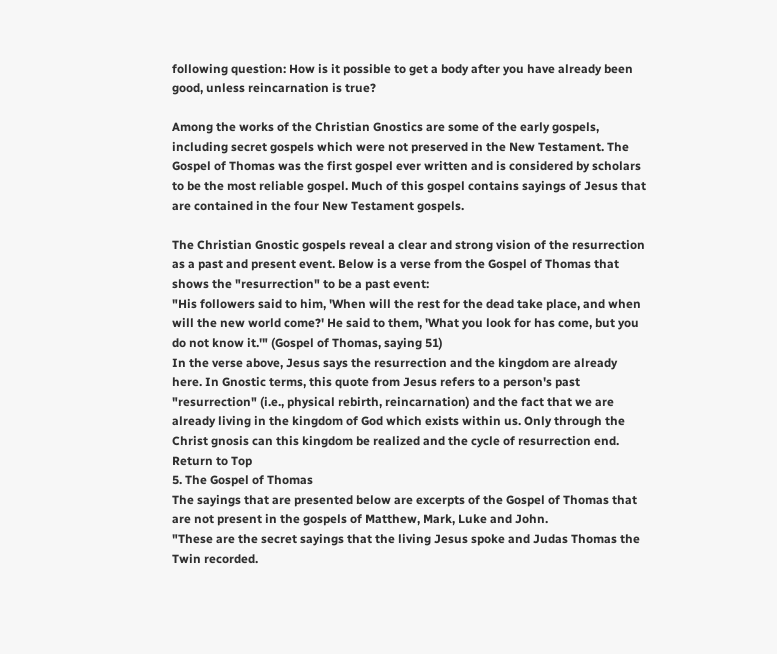following question: How is it possible to get a body after you have already been good, unless reincarnation is true?

Among the works of the Christian Gnostics are some of the early gospels, including secret gospels which were not preserved in the New Testament. The Gospel of Thomas was the first gospel ever written and is considered by scholars to be the most reliable gospel. Much of this gospel contains sayings of Jesus that are contained in the four New Testament gospels.

The Christian Gnostic gospels reveal a clear and strong vision of the resurrection as a past and present event. Below is a verse from the Gospel of Thomas that shows the "resurrection" to be a past event:
"His followers said to him, 'When will the rest for the dead take place, and when will the new world come?' He said to them, 'What you look for has come, but you do not know it.'" (Gospel of Thomas, saying 51)
In the verse above, Jesus says the resurrection and the kingdom are already here. In Gnostic terms, this quote from Jesus refers to a person's past "resurrection" (i.e., physical rebirth, reincarnation) and the fact that we are already living in the kingdom of God which exists within us. Only through the Christ gnosis can this kingdom be realized and the cycle of resurrection end.
Return to Top
5. The Gospel of Thomas
The sayings that are presented below are excerpts of the Gospel of Thomas that are not present in the gospels of Matthew, Mark, Luke and John.
"These are the secret sayings that the living Jesus spoke and Judas Thomas the Twin recorded.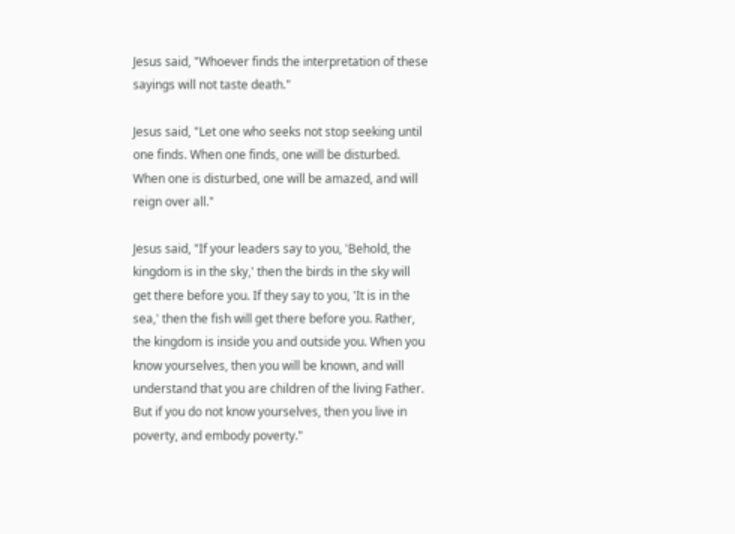Jesus said, "Whoever finds the interpretation of these sayings will not taste death."

Jesus said, "Let one who seeks not stop seeking until one finds. When one finds, one will be disturbed. When one is disturbed, one will be amazed, and will reign over all."

Jesus said, "If your leaders say to you, 'Behold, the kingdom is in the sky,' then the birds in the sky will get there before you. If they say to you, 'It is in the sea,' then the fish will get there before you. Rather, the kingdom is inside you and outside you. When you know yourselves, then you will be known, and will understand that you are children of the living Father. But if you do not know yourselves, then you live in poverty, and embody poverty."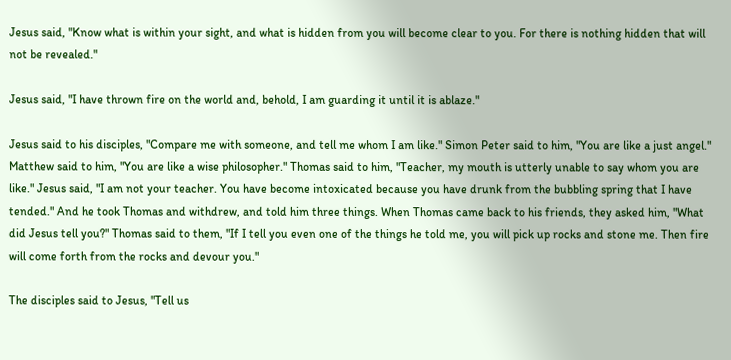Jesus said, "Know what is within your sight, and what is hidden from you will become clear to you. For there is nothing hidden that will not be revealed."

Jesus said, "I have thrown fire on the world and, behold, I am guarding it until it is ablaze."

Jesus said to his disciples, "Compare me with someone, and tell me whom I am like." Simon Peter said to him, "You are like a just angel." Matthew said to him, "You are like a wise philosopher." Thomas said to him, "Teacher, my mouth is utterly unable to say whom you are like." Jesus said, "I am not your teacher. You have become intoxicated because you have drunk from the bubbling spring that I have tended." And he took Thomas and withdrew, and told him three things. When Thomas came back to his friends, they asked him, "What did Jesus tell you?" Thomas said to them, "If I tell you even one of the things he told me, you will pick up rocks and stone me. Then fire will come forth from the rocks and devour you."

The disciples said to Jesus, "Tell us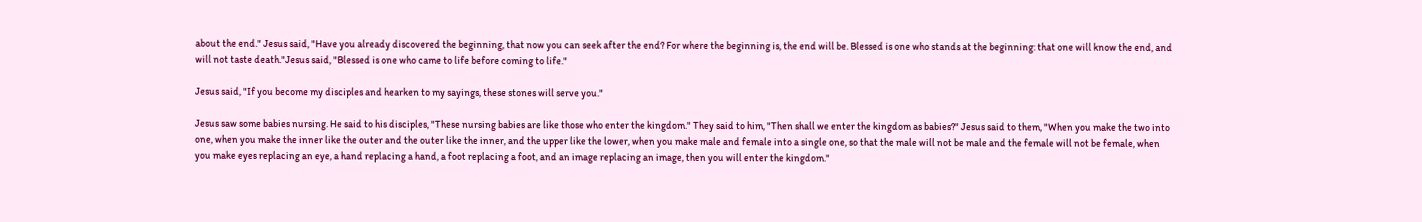about the end." Jesus said, "Have you already discovered the beginning, that now you can seek after the end? For where the beginning is, the end will be. Blessed is one who stands at the beginning: that one will know the end, and will not taste death."Jesus said, "Blessed is one who came to life before coming to life."

Jesus said, "If you become my disciples and hearken to my sayings, these stones will serve you."

Jesus saw some babies nursing. He said to his disciples, "These nursing babies are like those who enter the kingdom." They said to him, "Then shall we enter the kingdom as babies?" Jesus said to them, "When you make the two into one, when you make the inner like the outer and the outer like the inner, and the upper like the lower, when you make male and female into a single one, so that the male will not be male and the female will not be female, when you make eyes replacing an eye, a hand replacing a hand, a foot replacing a foot, and an image replacing an image, then you will enter the kingdom."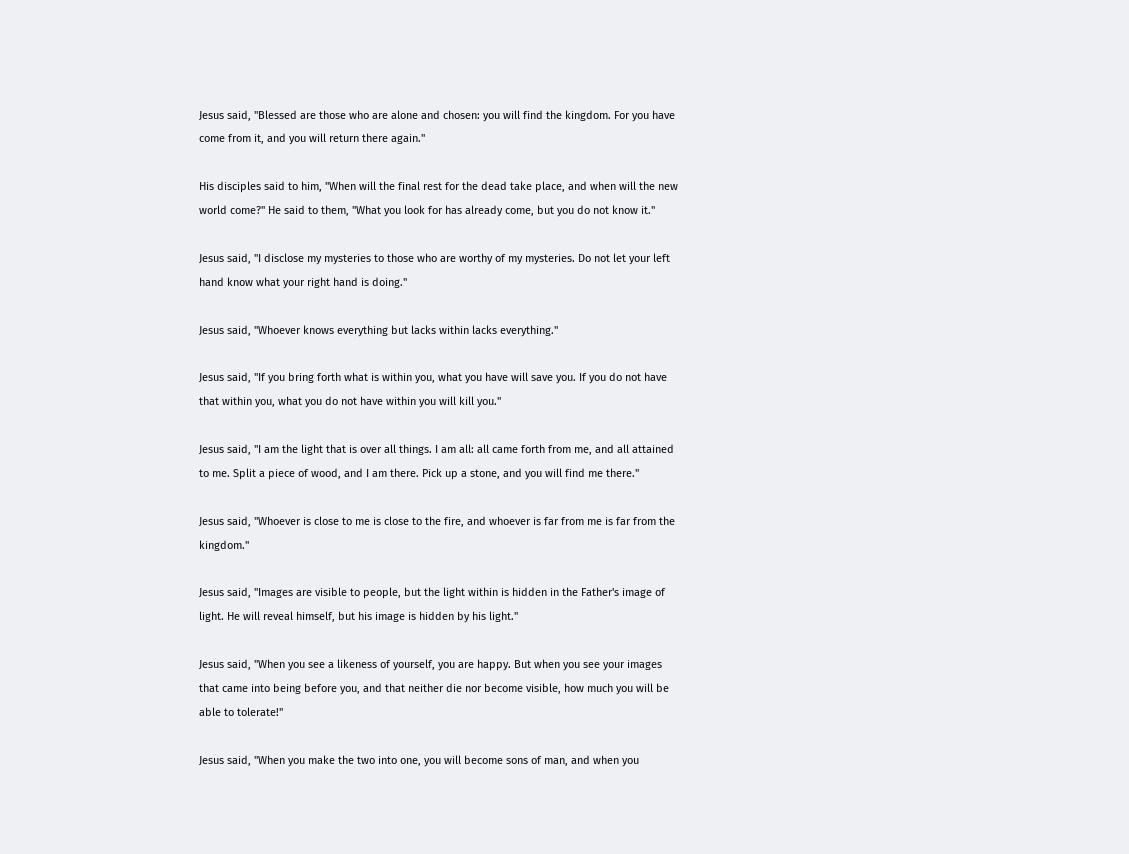Jesus said, "Blessed are those who are alone and chosen: you will find the kingdom. For you have come from it, and you will return there again."

His disciples said to him, "When will the final rest for the dead take place, and when will the new world come?" He said to them, "What you look for has already come, but you do not know it."

Jesus said, "I disclose my mysteries to those who are worthy of my mysteries. Do not let your left hand know what your right hand is doing."

Jesus said, "Whoever knows everything but lacks within lacks everything."

Jesus said, "If you bring forth what is within you, what you have will save you. If you do not have that within you, what you do not have within you will kill you."

Jesus said, "I am the light that is over all things. I am all: all came forth from me, and all attained to me. Split a piece of wood, and I am there. Pick up a stone, and you will find me there."

Jesus said, "Whoever is close to me is close to the fire, and whoever is far from me is far from the kingdom."

Jesus said, "Images are visible to people, but the light within is hidden in the Father's image of light. He will reveal himself, but his image is hidden by his light."

Jesus said, "When you see a likeness of yourself, you are happy. But when you see your images that came into being before you, and that neither die nor become visible, how much you will be able to tolerate!"

Jesus said, "When you make the two into one, you will become sons of man, and when you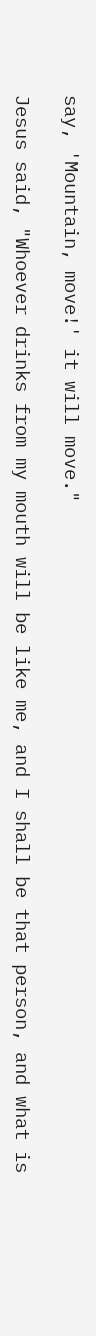say, 'Mountain, move!' it will move."

Jesus said, "Whoever drinks from my mouth will be like me, and I shall be that person, and what is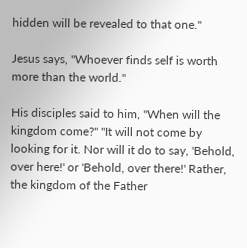hidden will be revealed to that one."

Jesus says, "Whoever finds self is worth more than the world."

His disciples said to him, "When will the kingdom come?" "It will not come by looking for it. Nor will it do to say, 'Behold, over here!' or 'Behold, over there!' Rather, the kingdom of the Father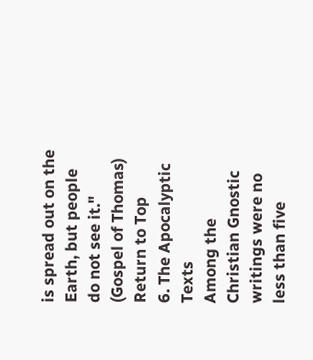is spread out on the Earth, but people do not see it." (Gospel of Thomas)
Return to Top
6. The Apocalyptic Texts
Among the Christian Gnostic writings were no less than five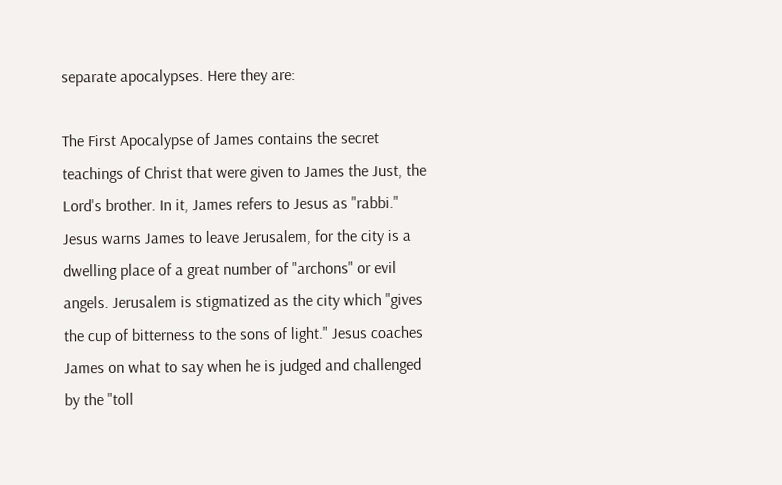separate apocalypses. Here they are:

The First Apocalypse of James contains the secret teachings of Christ that were given to James the Just, the Lord's brother. In it, James refers to Jesus as "rabbi." Jesus warns James to leave Jerusalem, for the city is a dwelling place of a great number of "archons" or evil angels. Jerusalem is stigmatized as the city which "gives the cup of bitterness to the sons of light." Jesus coaches James on what to say when he is judged and challenged by the "toll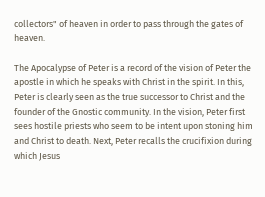collectors" of heaven in order to pass through the gates of heaven.

The Apocalypse of Peter is a record of the vision of Peter the apostle in which he speaks with Christ in the spirit. In this, Peter is clearly seen as the true successor to Christ and the founder of the Gnostic community. In the vision, Peter first sees hostile priests who seem to be intent upon stoning him and Christ to death. Next, Peter recalls the crucifixion during which Jesus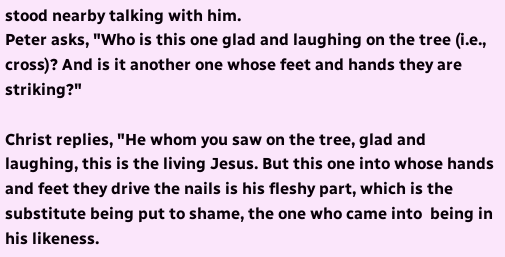stood nearby talking with him.
Peter asks, "Who is this one glad and laughing on the tree (i.e., cross)? And is it another one whose feet and hands they are striking?"

Christ replies, "He whom you saw on the tree, glad and laughing, this is the living Jesus. But this one into whose hands and feet they drive the nails is his fleshy part, which is the substitute being put to shame, the one who came into  being in his likeness.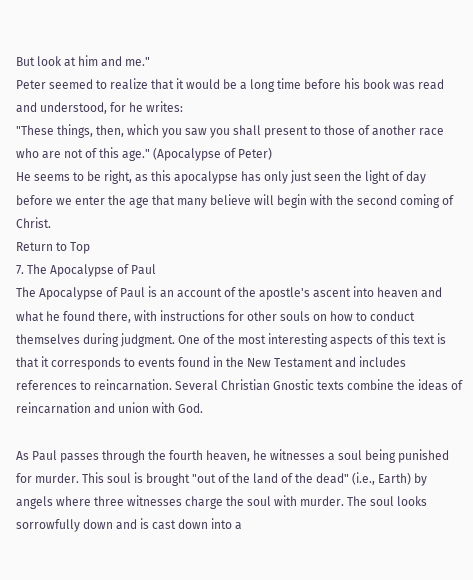But look at him and me."
Peter seemed to realize that it would be a long time before his book was read and understood, for he writes:
"These things, then, which you saw you shall present to those of another race who are not of this age." (Apocalypse of Peter)
He seems to be right, as this apocalypse has only just seen the light of day before we enter the age that many believe will begin with the second coming of Christ.
Return to Top
7. The Apocalypse of Paul
The Apocalypse of Paul is an account of the apostle's ascent into heaven and what he found there, with instructions for other souls on how to conduct themselves during judgment. One of the most interesting aspects of this text is that it corresponds to events found in the New Testament and includes references to reincarnation. Several Christian Gnostic texts combine the ideas of reincarnation and union with God.

As Paul passes through the fourth heaven, he witnesses a soul being punished for murder. This soul is brought "out of the land of the dead" (i.e., Earth) by angels where three witnesses charge the soul with murder. The soul looks sorrowfully down and is cast down into a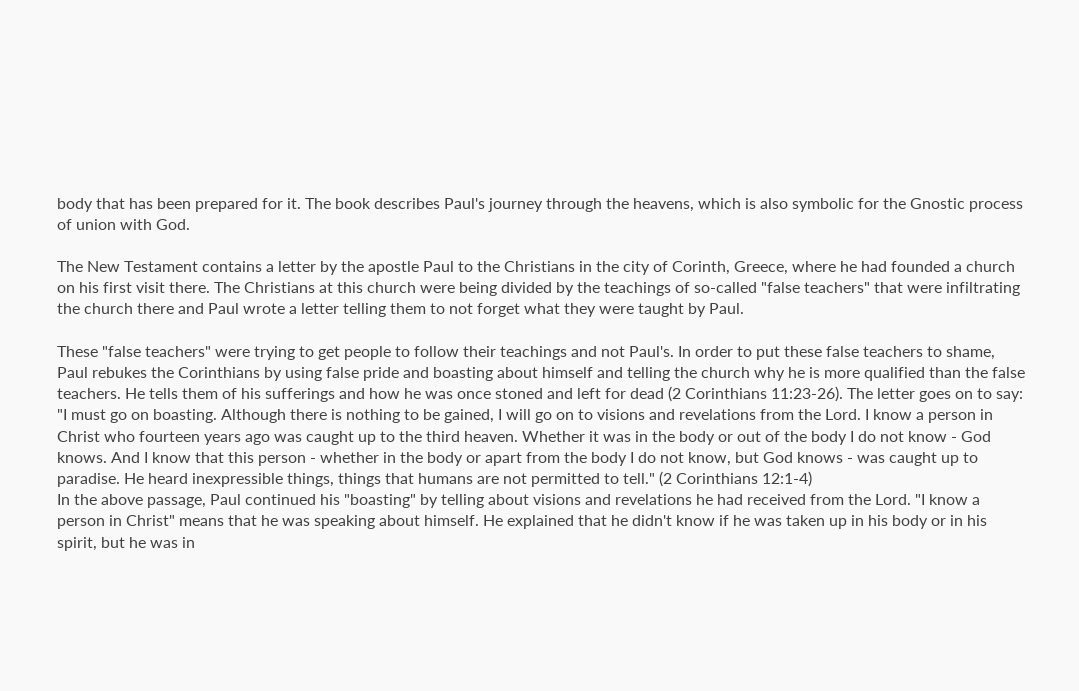body that has been prepared for it. The book describes Paul's journey through the heavens, which is also symbolic for the Gnostic process of union with God.

The New Testament contains a letter by the apostle Paul to the Christians in the city of Corinth, Greece, where he had founded a church on his first visit there. The Christians at this church were being divided by the teachings of so-called "false teachers" that were infiltrating the church there and Paul wrote a letter telling them to not forget what they were taught by Paul.

These "false teachers" were trying to get people to follow their teachings and not Paul's. In order to put these false teachers to shame, Paul rebukes the Corinthians by using false pride and boasting about himself and telling the church why he is more qualified than the false teachers. He tells them of his sufferings and how he was once stoned and left for dead (2 Corinthians 11:23-26). The letter goes on to say:
"I must go on boasting. Although there is nothing to be gained, I will go on to visions and revelations from the Lord. I know a person in Christ who fourteen years ago was caught up to the third heaven. Whether it was in the body or out of the body I do not know - God knows. And I know that this person - whether in the body or apart from the body I do not know, but God knows - was caught up to paradise. He heard inexpressible things, things that humans are not permitted to tell." (2 Corinthians 12:1-4)
In the above passage, Paul continued his "boasting" by telling about visions and revelations he had received from the Lord. "I know a person in Christ" means that he was speaking about himself. He explained that he didn't know if he was taken up in his body or in his spirit, but he was in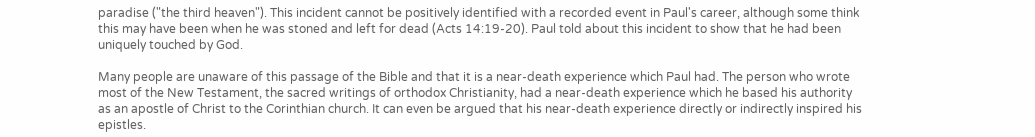paradise ("the third heaven"). This incident cannot be positively identified with a recorded event in Paul's career, although some think this may have been when he was stoned and left for dead (Acts 14:19-20). Paul told about this incident to show that he had been uniquely touched by God.

Many people are unaware of this passage of the Bible and that it is a near-death experience which Paul had. The person who wrote most of the New Testament, the sacred writings of orthodox Christianity, had a near-death experience which he based his authority as an apostle of Christ to the Corinthian church. It can even be argued that his near-death experience directly or indirectly inspired his epistles.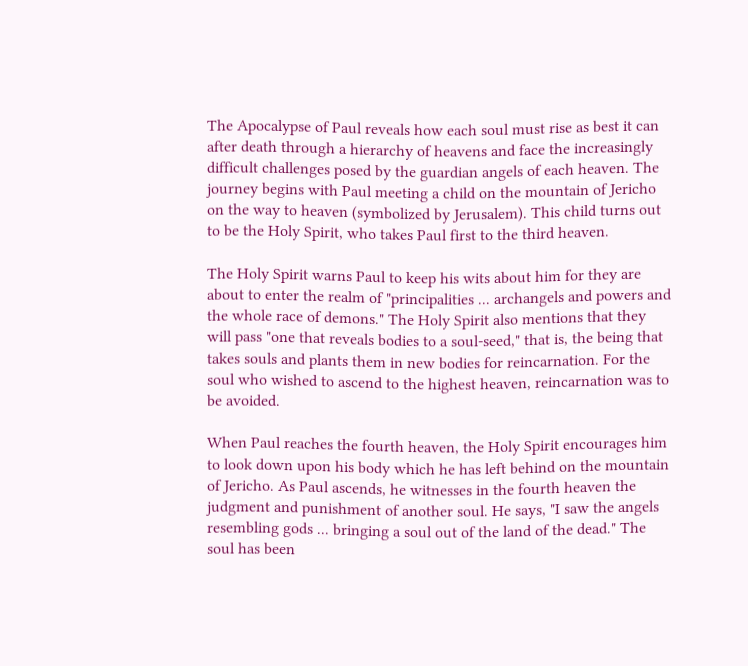The Apocalypse of Paul reveals how each soul must rise as best it can after death through a hierarchy of heavens and face the increasingly difficult challenges posed by the guardian angels of each heaven. The journey begins with Paul meeting a child on the mountain of Jericho on the way to heaven (symbolized by Jerusalem). This child turns out to be the Holy Spirit, who takes Paul first to the third heaven.

The Holy Spirit warns Paul to keep his wits about him for they are about to enter the realm of "principalities ... archangels and powers and the whole race of demons." The Holy Spirit also mentions that they will pass "one that reveals bodies to a soul-seed," that is, the being that takes souls and plants them in new bodies for reincarnation. For the soul who wished to ascend to the highest heaven, reincarnation was to be avoided.

When Paul reaches the fourth heaven, the Holy Spirit encourages him to look down upon his body which he has left behind on the mountain of Jericho. As Paul ascends, he witnesses in the fourth heaven the judgment and punishment of another soul. He says, "I saw the angels resembling gods ... bringing a soul out of the land of the dead." The soul has been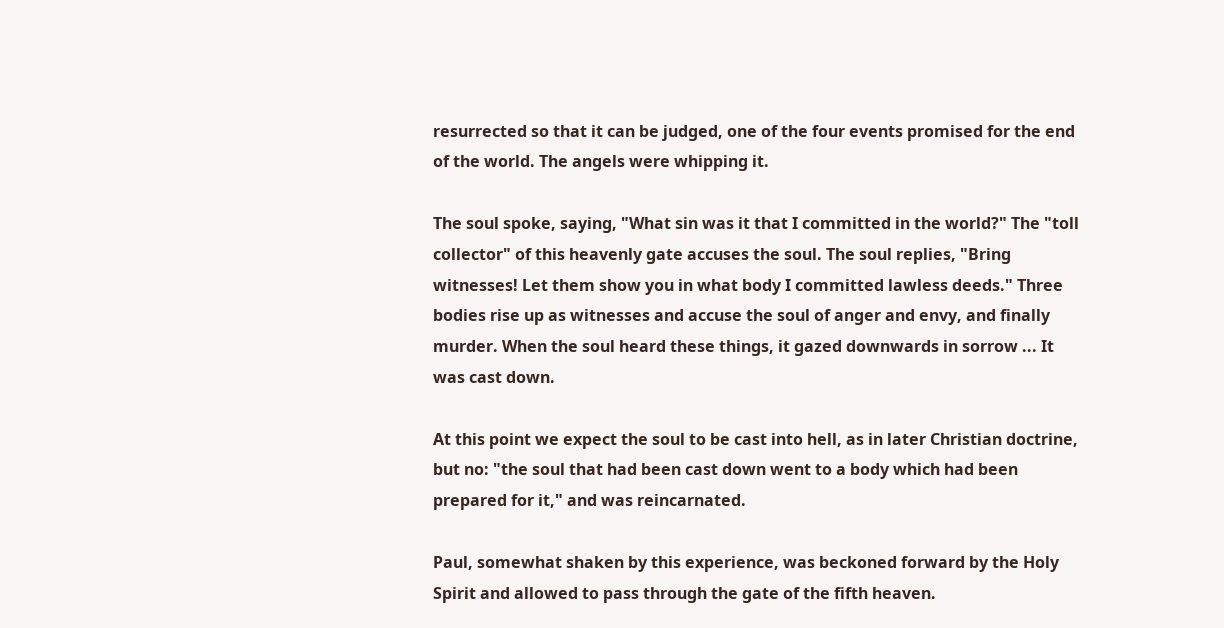resurrected so that it can be judged, one of the four events promised for the end of the world. The angels were whipping it.

The soul spoke, saying, "What sin was it that I committed in the world?" The "toll collector" of this heavenly gate accuses the soul. The soul replies, "Bring witnesses! Let them show you in what body I committed lawless deeds." Three bodies rise up as witnesses and accuse the soul of anger and envy, and finally murder. When the soul heard these things, it gazed downwards in sorrow ... It was cast down.

At this point we expect the soul to be cast into hell, as in later Christian doctrine, but no: "the soul that had been cast down went to a body which had been prepared for it," and was reincarnated.

Paul, somewhat shaken by this experience, was beckoned forward by the Holy Spirit and allowed to pass through the gate of the fifth heaven.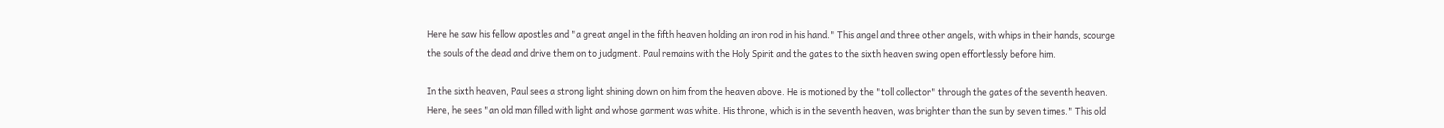Here he saw his fellow apostles and "a great angel in the fifth heaven holding an iron rod in his hand." This angel and three other angels, with whips in their hands, scourge the souls of the dead and drive them on to judgment. Paul remains with the Holy Spirit and the gates to the sixth heaven swing open effortlessly before him.

In the sixth heaven, Paul sees a strong light shining down on him from the heaven above. He is motioned by the "toll collector" through the gates of the seventh heaven. Here, he sees "an old man filled with light and whose garment was white. His throne, which is in the seventh heaven, was brighter than the sun by seven times." This old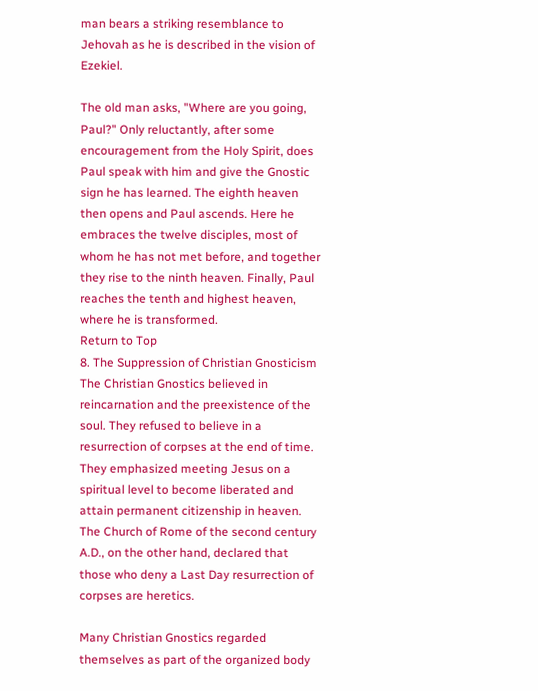man bears a striking resemblance to Jehovah as he is described in the vision of Ezekiel.

The old man asks, "Where are you going, Paul?" Only reluctantly, after some encouragement from the Holy Spirit, does Paul speak with him and give the Gnostic sign he has learned. The eighth heaven then opens and Paul ascends. Here he embraces the twelve disciples, most of whom he has not met before, and together they rise to the ninth heaven. Finally, Paul reaches the tenth and highest heaven, where he is transformed.
Return to Top
8. The Suppression of Christian Gnosticism
The Christian Gnostics believed in reincarnation and the preexistence of the soul. They refused to believe in a resurrection of corpses at the end of time. They emphasized meeting Jesus on a spiritual level to become liberated and attain permanent citizenship in heaven. The Church of Rome of the second century A.D., on the other hand, declared that those who deny a Last Day resurrection of corpses are heretics.

Many Christian Gnostics regarded themselves as part of the organized body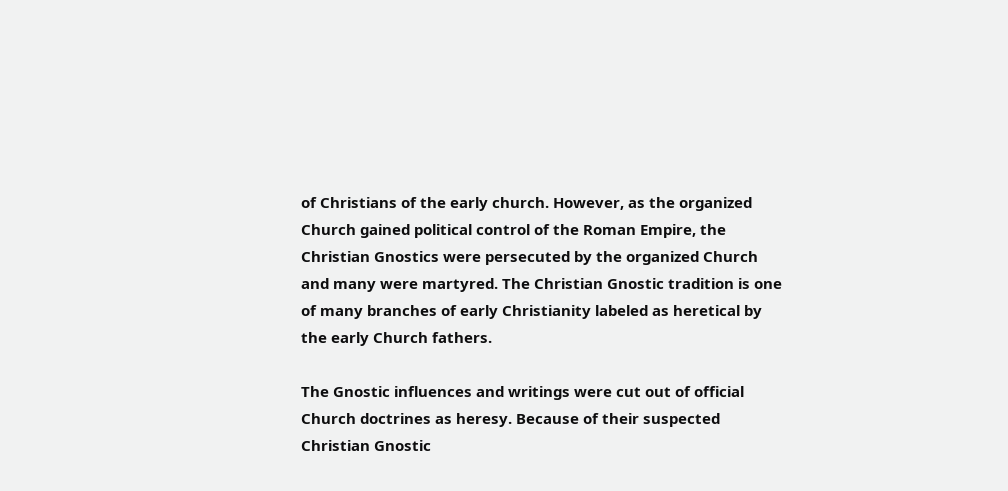of Christians of the early church. However, as the organized Church gained political control of the Roman Empire, the Christian Gnostics were persecuted by the organized Church and many were martyred. The Christian Gnostic tradition is one of many branches of early Christianity labeled as heretical by the early Church fathers.

The Gnostic influences and writings were cut out of official Church doctrines as heresy. Because of their suspected Christian Gnostic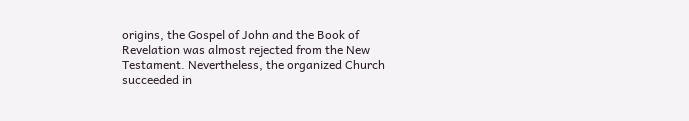origins, the Gospel of John and the Book of Revelation was almost rejected from the New Testament. Nevertheless, the organized Church succeeded in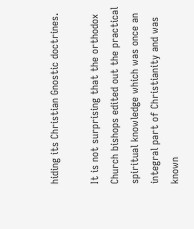hiding its Christian Gnostic doctrines.

It is not surprising that the orthodox Church bishops edited out the practical spiritual knowledge which was once an integral part of Christianity and was known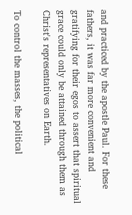and practiced by the apostle Paul. For these fathers, it was far more convenient and gratifying for their egos to assert that spiritual grace could only be attained through them as Christ's representatives on Earth.

To control the masses, the political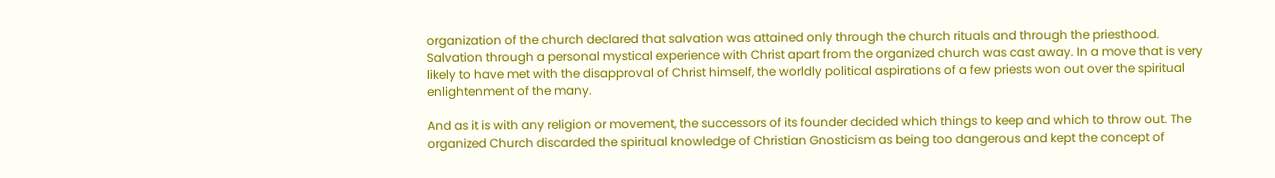organization of the church declared that salvation was attained only through the church rituals and through the priesthood. Salvation through a personal mystical experience with Christ apart from the organized church was cast away. In a move that is very likely to have met with the disapproval of Christ himself, the worldly political aspirations of a few priests won out over the spiritual enlightenment of the many.

And as it is with any religion or movement, the successors of its founder decided which things to keep and which to throw out. The organized Church discarded the spiritual knowledge of Christian Gnosticism as being too dangerous and kept the concept of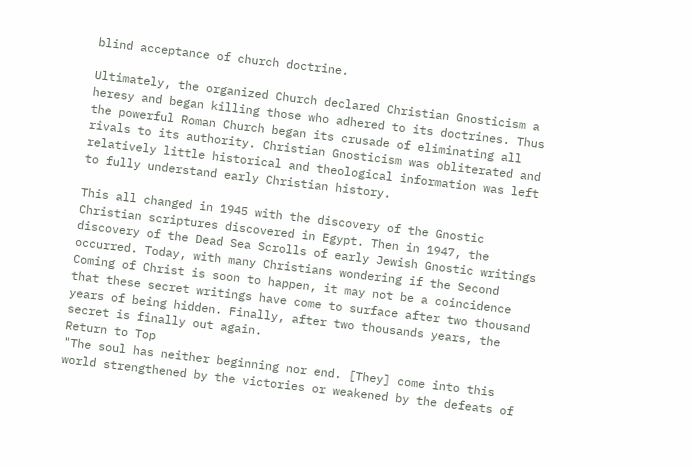blind acceptance of church doctrine.

Ultimately, the organized Church declared Christian Gnosticism a heresy and began killing those who adhered to its doctrines. Thus the powerful Roman Church began its crusade of eliminating all rivals to its authority. Christian Gnosticism was obliterated and relatively little historical and theological information was left to fully understand early Christian history.

This all changed in 1945 with the discovery of the Gnostic Christian scriptures discovered in Egypt. Then in 1947, the discovery of the Dead Sea Scrolls of early Jewish Gnostic writings occurred. Today, with many Christians wondering if the Second Coming of Christ is soon to happen, it may not be a coincidence that these secret writings have come to surface after two thousand years of being hidden. Finally, after two thousands years, the secret is finally out again.
Return to Top
"The soul has neither beginning nor end. [They] come into this world strengthened by the victories or weakened by the defeats of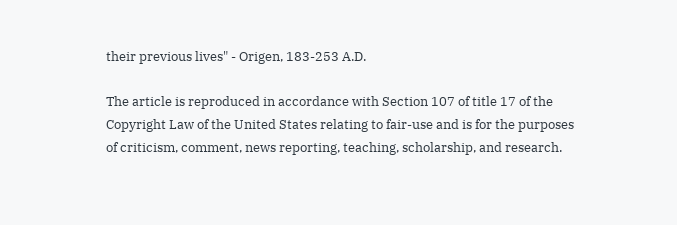their previous lives" - Origen, 183-253 A.D.

The article is reproduced in accordance with Section 107 of title 17 of the Copyright Law of the United States relating to fair-use and is for the purposes of criticism, comment, news reporting, teaching, scholarship, and research.